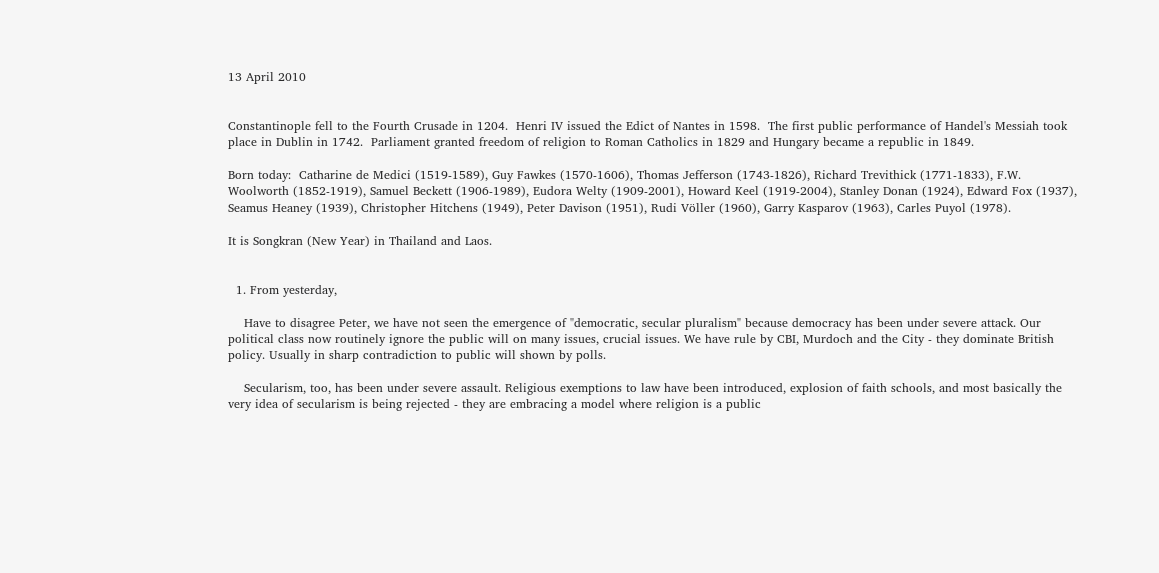13 April 2010


Constantinople fell to the Fourth Crusade in 1204.  Henri IV issued the Edict of Nantes in 1598.  The first public performance of Handel's Messiah took place in Dublin in 1742.  Parliament granted freedom of religion to Roman Catholics in 1829 and Hungary became a republic in 1849.

Born today:  Catharine de Medici (1519-1589), Guy Fawkes (1570-1606), Thomas Jefferson (1743-1826), Richard Trevithick (1771-1833), F.W. Woolworth (1852-1919), Samuel Beckett (1906-1989), Eudora Welty (1909-2001), Howard Keel (1919-2004), Stanley Donan (1924), Edward Fox (1937), Seamus Heaney (1939), Christopher Hitchens (1949), Peter Davison (1951), Rudi Völler (1960), Garry Kasparov (1963), Carles Puyol (1978).

It is Songkran (New Year) in Thailand and Laos.


  1. From yesterday,

    Have to disagree Peter, we have not seen the emergence of "democratic, secular pluralism" because democracy has been under severe attack. Our political class now routinely ignore the public will on many issues, crucial issues. We have rule by CBI, Murdoch and the City - they dominate British policy. Usually in sharp contradiction to public will shown by polls.

    Secularism, too, has been under severe assault. Religious exemptions to law have been introduced, explosion of faith schools, and most basically the very idea of secularism is being rejected - they are embracing a model where religion is a public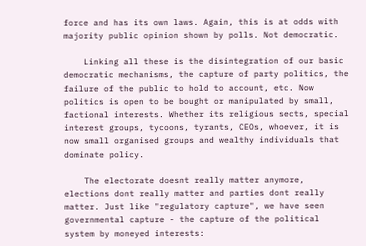force and has its own laws. Again, this is at odds with majority public opinion shown by polls. Not democratic.

    Linking all these is the disintegration of our basic democratic mechanisms, the capture of party politics, the failure of the public to hold to account, etc. Now politics is open to be bought or manipulated by small, factional interests. Whether its religious sects, special interest groups, tycoons, tyrants, CEOs, whoever, it is now small organised groups and wealthy individuals that dominate policy.

    The electorate doesnt really matter anymore, elections dont really matter and parties dont really matter. Just like "regulatory capture", we have seen governmental capture - the capture of the political system by moneyed interests: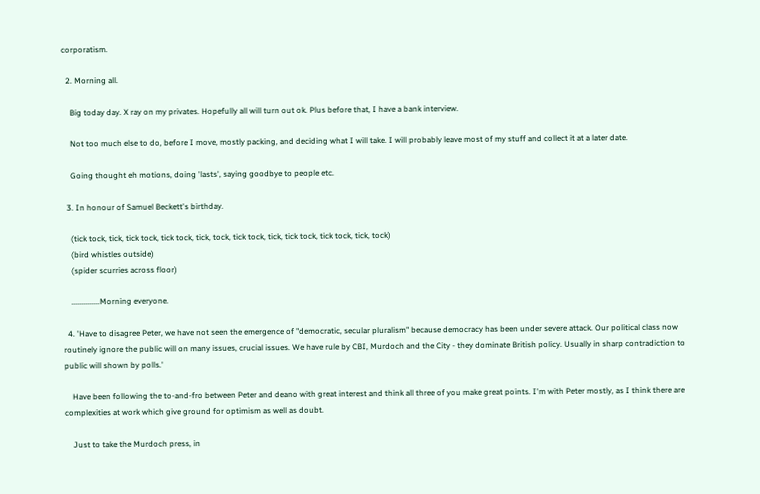corporatism.

  2. Morning all.

    Big today day. X ray on my privates. Hopefully all will turn out ok. Plus before that, I have a bank interview.

    Not too much else to do, before I move, mostly packing, and deciding what I will take. I will probably leave most of my stuff and collect it at a later date.

    Going thought eh motions, doing 'lasts', saying goodbye to people etc.

  3. In honour of Samuel Beckett's birthday.

    (tick tock, tick, tick tock, tick tock, tick, tock, tick tock, tick, tick tock, tick tock, tick, tock)
    (bird whistles outside)
    (spider scurries across floor)

    ..............Morning everyone.

  4. 'Have to disagree Peter, we have not seen the emergence of "democratic, secular pluralism" because democracy has been under severe attack. Our political class now routinely ignore the public will on many issues, crucial issues. We have rule by CBI, Murdoch and the City - they dominate British policy. Usually in sharp contradiction to public will shown by polls.'

    Have been following the to-and-fro between Peter and deano with great interest and think all three of you make great points. I'm with Peter mostly, as I think there are complexities at work which give ground for optimism as well as doubt.

    Just to take the Murdoch press, in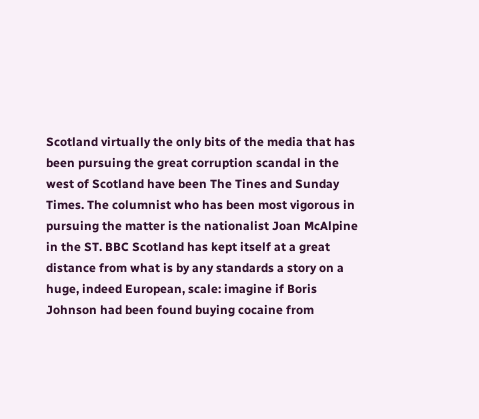Scotland virtually the only bits of the media that has been pursuing the great corruption scandal in the west of Scotland have been The Tines and Sunday Times. The columnist who has been most vigorous in pursuing the matter is the nationalist Joan McAlpine in the ST. BBC Scotland has kept itself at a great distance from what is by any standards a story on a huge, indeed European, scale: imagine if Boris Johnson had been found buying cocaine from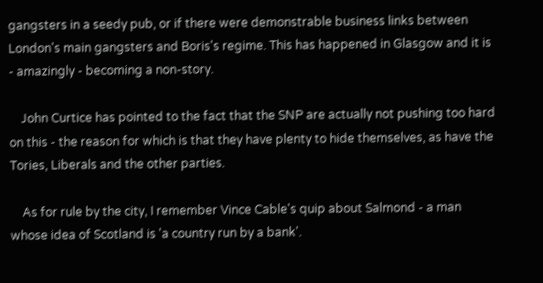gangsters in a seedy pub, or if there were demonstrable business links between London's main gangsters and Boris's regime. This has happened in Glasgow and it is - amazingly - becoming a non-story.

    John Curtice has pointed to the fact that the SNP are actually not pushing too hard on this - the reason for which is that they have plenty to hide themselves, as have the Tories, Liberals and the other parties.

    As for rule by the city, I remember Vince Cable's quip about Salmond - a man whose idea of Scotland is 'a country run by a bank'.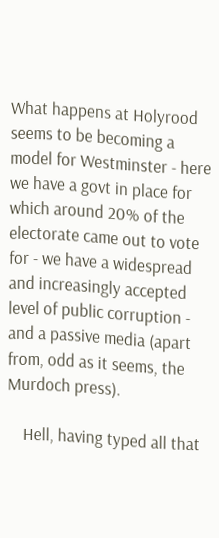What happens at Holyrood seems to be becoming a model for Westminster - here we have a govt in place for which around 20% of the electorate came out to vote for - we have a widespread and increasingly accepted level of public corruption - and a passive media (apart from, odd as it seems, the Murdoch press).

    Hell, having typed all that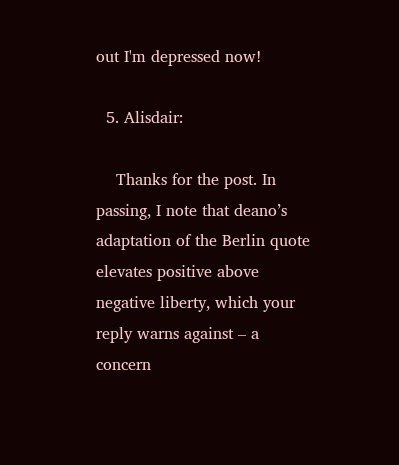out I'm depressed now!

  5. Alisdair:

    Thanks for the post. In passing, I note that deano’s adaptation of the Berlin quote elevates positive above negative liberty, which your reply warns against – a concern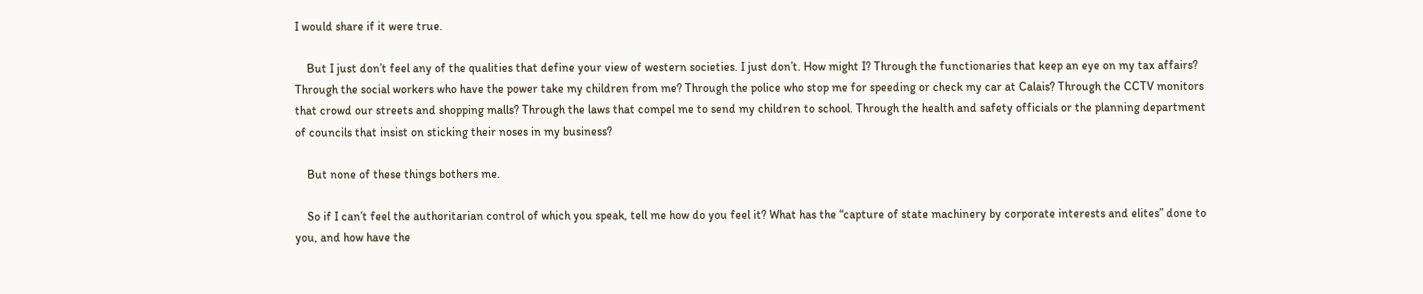I would share if it were true.

    But I just don’t feel any of the qualities that define your view of western societies. I just don’t. How might I? Through the functionaries that keep an eye on my tax affairs? Through the social workers who have the power take my children from me? Through the police who stop me for speeding or check my car at Calais? Through the CCTV monitors that crowd our streets and shopping malls? Through the laws that compel me to send my children to school. Through the health and safety officials or the planning department of councils that insist on sticking their noses in my business?

    But none of these things bothers me.

    So if I can’t feel the authoritarian control of which you speak, tell me how do you feel it? What has the “capture of state machinery by corporate interests and elites” done to you, and how have the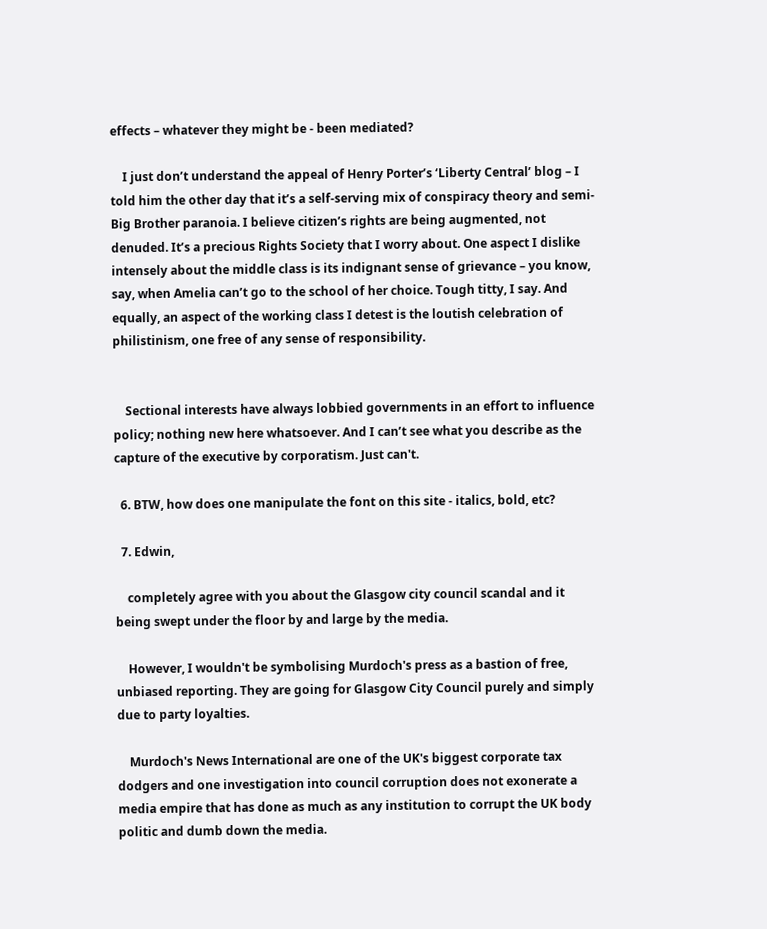effects – whatever they might be - been mediated?

    I just don’t understand the appeal of Henry Porter’s ‘Liberty Central’ blog – I told him the other day that it’s a self-serving mix of conspiracy theory and semi-Big Brother paranoia. I believe citizen’s rights are being augmented, not denuded. It’s a precious Rights Society that I worry about. One aspect I dislike intensely about the middle class is its indignant sense of grievance – you know, say, when Amelia can’t go to the school of her choice. Tough titty, I say. And equally, an aspect of the working class I detest is the loutish celebration of philistinism, one free of any sense of responsibility.


    Sectional interests have always lobbied governments in an effort to influence policy; nothing new here whatsoever. And I can’t see what you describe as the capture of the executive by corporatism. Just can't.

  6. BTW, how does one manipulate the font on this site - italics, bold, etc?

  7. Edwin,

    completely agree with you about the Glasgow city council scandal and it being swept under the floor by and large by the media.

    However, I wouldn't be symbolising Murdoch's press as a bastion of free, unbiased reporting. They are going for Glasgow City Council purely and simply due to party loyalties.

    Murdoch's News International are one of the UK's biggest corporate tax dodgers and one investigation into council corruption does not exonerate a media empire that has done as much as any institution to corrupt the UK body politic and dumb down the media.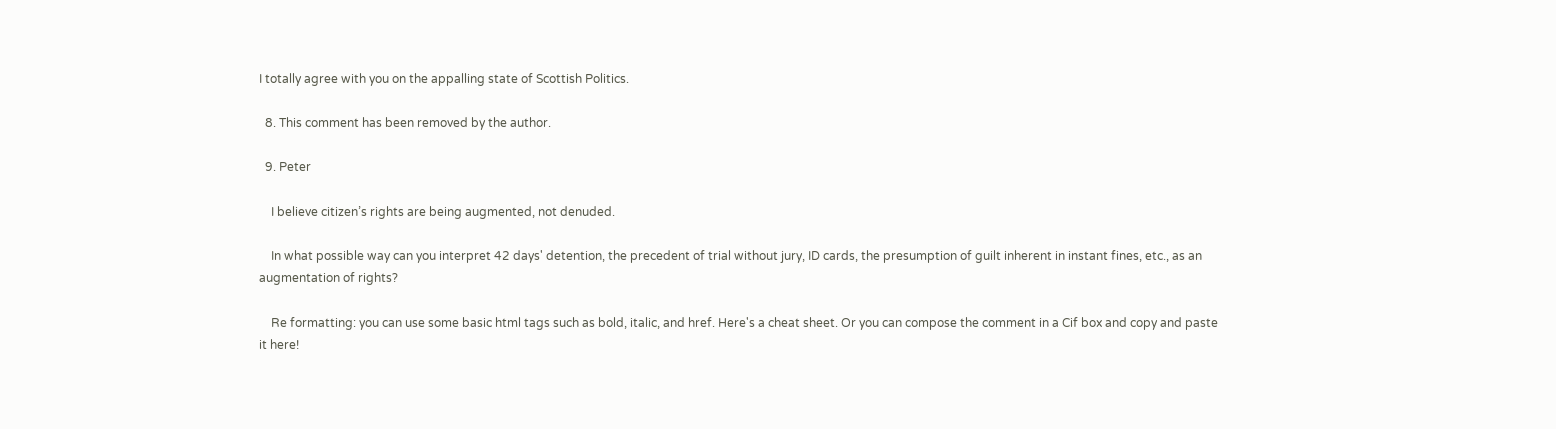I totally agree with you on the appalling state of Scottish Politics.

  8. This comment has been removed by the author.

  9. Peter

    I believe citizen’s rights are being augmented, not denuded.

    In what possible way can you interpret 42 days' detention, the precedent of trial without jury, ID cards, the presumption of guilt inherent in instant fines, etc., as an augmentation of rights?

    Re formatting: you can use some basic html tags such as bold, italic, and href. Here's a cheat sheet. Or you can compose the comment in a Cif box and copy and paste it here!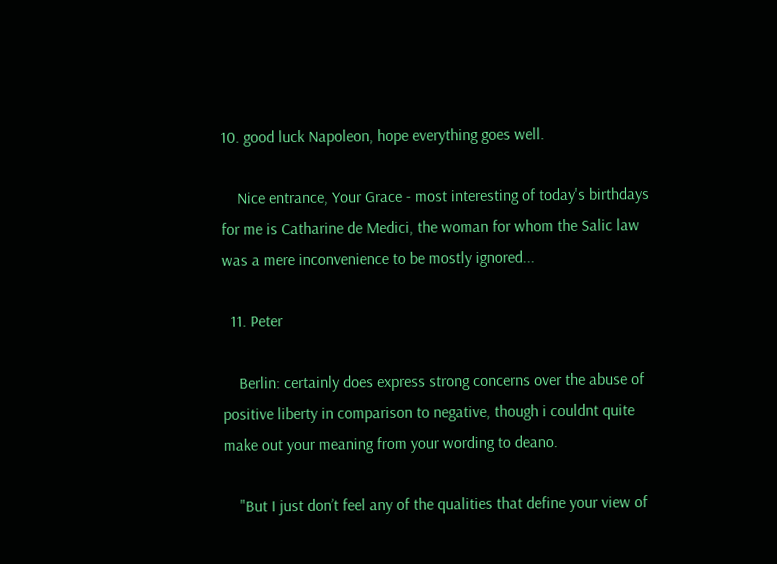10. good luck Napoleon, hope everything goes well.

    Nice entrance, Your Grace - most interesting of today's birthdays for me is Catharine de Medici, the woman for whom the Salic law was a mere inconvenience to be mostly ignored...

  11. Peter

    Berlin: certainly does express strong concerns over the abuse of positive liberty in comparison to negative, though i couldnt quite make out your meaning from your wording to deano.

    "But I just don’t feel any of the qualities that define your view of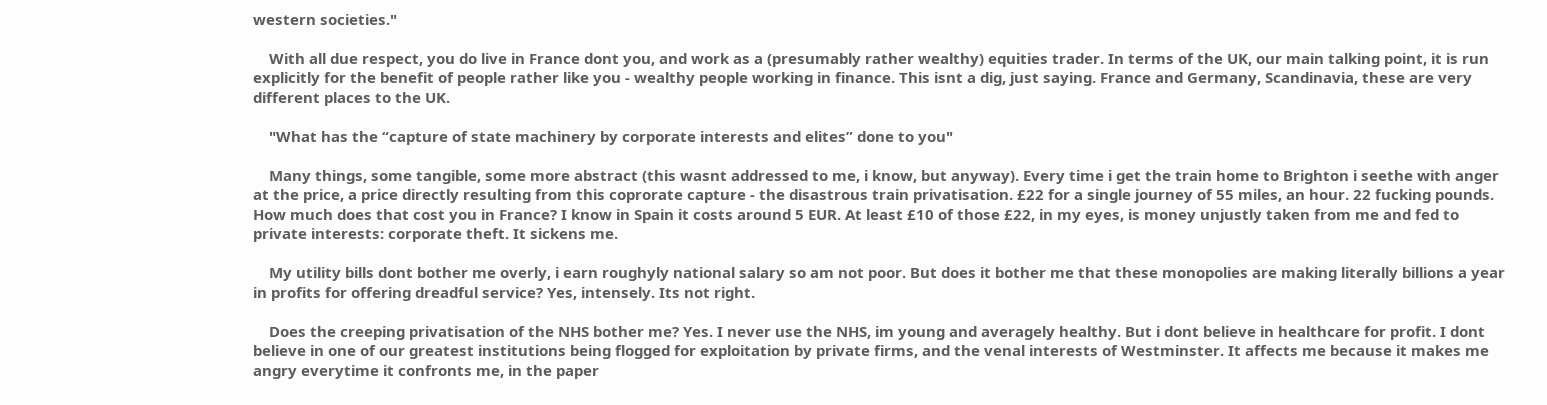western societies."

    With all due respect, you do live in France dont you, and work as a (presumably rather wealthy) equities trader. In terms of the UK, our main talking point, it is run explicitly for the benefit of people rather like you - wealthy people working in finance. This isnt a dig, just saying. France and Germany, Scandinavia, these are very different places to the UK.

    "What has the “capture of state machinery by corporate interests and elites” done to you"

    Many things, some tangible, some more abstract (this wasnt addressed to me, i know, but anyway). Every time i get the train home to Brighton i seethe with anger at the price, a price directly resulting from this coprorate capture - the disastrous train privatisation. £22 for a single journey of 55 miles, an hour. 22 fucking pounds. How much does that cost you in France? I know in Spain it costs around 5 EUR. At least £10 of those £22, in my eyes, is money unjustly taken from me and fed to private interests: corporate theft. It sickens me.

    My utility bills dont bother me overly, i earn roughyly national salary so am not poor. But does it bother me that these monopolies are making literally billions a year in profits for offering dreadful service? Yes, intensely. Its not right.

    Does the creeping privatisation of the NHS bother me? Yes. I never use the NHS, im young and averagely healthy. But i dont believe in healthcare for profit. I dont believe in one of our greatest institutions being flogged for exploitation by private firms, and the venal interests of Westminster. It affects me because it makes me angry everytime it confronts me, in the paper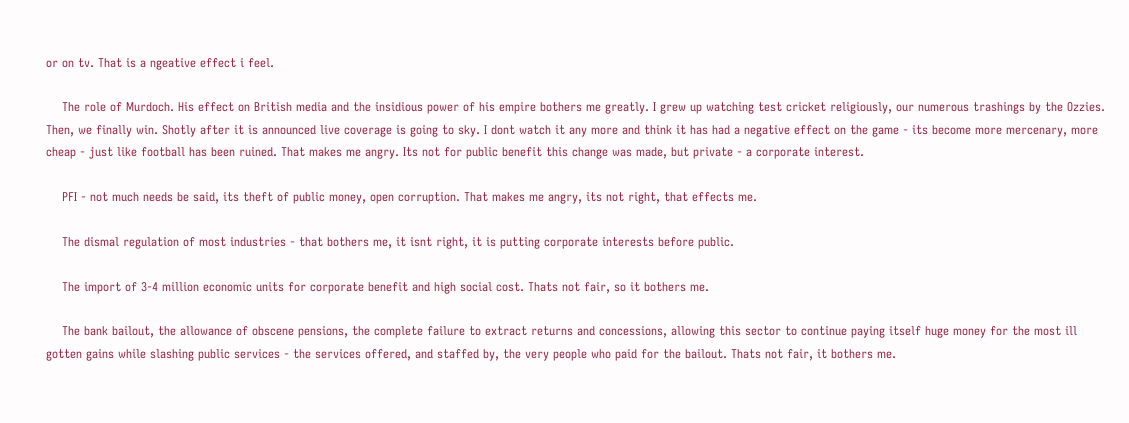or on tv. That is a ngeative effect i feel.

    The role of Murdoch. His effect on British media and the insidious power of his empire bothers me greatly. I grew up watching test cricket religiously, our numerous trashings by the Ozzies. Then, we finally win. Shotly after it is announced live coverage is going to sky. I dont watch it any more and think it has had a negative effect on the game - its become more mercenary, more cheap - just like football has been ruined. That makes me angry. Its not for public benefit this change was made, but private - a corporate interest.

    PFI - not much needs be said, its theft of public money, open corruption. That makes me angry, its not right, that effects me.

    The dismal regulation of most industries - that bothers me, it isnt right, it is putting corporate interests before public.

    The import of 3-4 million economic units for corporate benefit and high social cost. Thats not fair, so it bothers me.

    The bank bailout, the allowance of obscene pensions, the complete failure to extract returns and concessions, allowing this sector to continue paying itself huge money for the most ill gotten gains while slashing public services - the services offered, and staffed by, the very people who paid for the bailout. Thats not fair, it bothers me.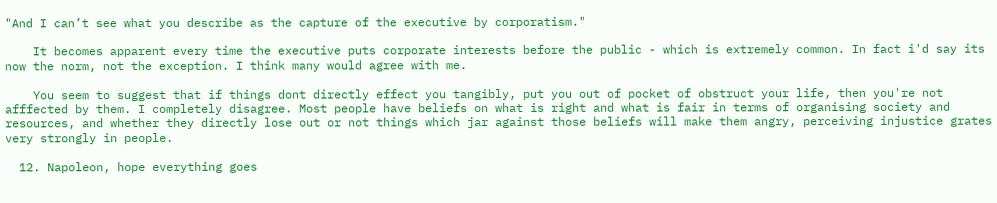"And I can’t see what you describe as the capture of the executive by corporatism."

    It becomes apparent every time the executive puts corporate interests before the public - which is extremely common. In fact i'd say its now the norm, not the exception. I think many would agree with me.

    You seem to suggest that if things dont directly effect you tangibly, put you out of pocket of obstruct your life, then you're not afffected by them. I completely disagree. Most people have beliefs on what is right and what is fair in terms of organising society and resources, and whether they directly lose out or not things which jar against those beliefs will make them angry, perceiving injustice grates very strongly in people.

  12. Napoleon, hope everything goes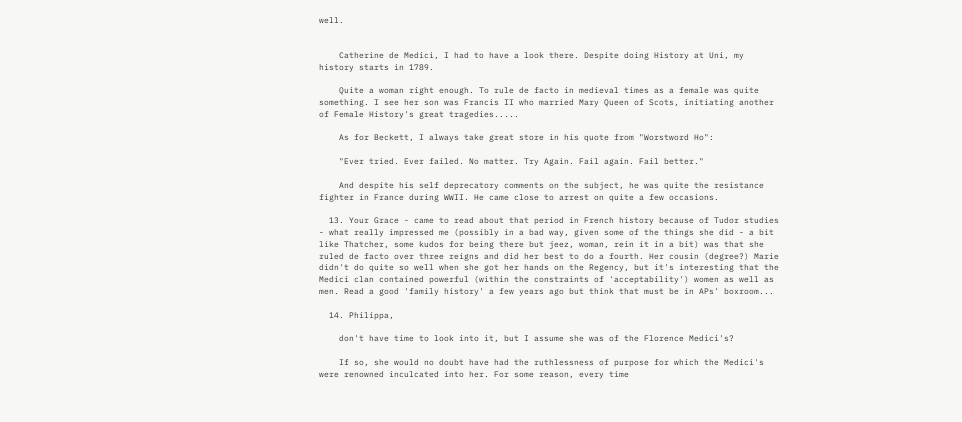well.


    Catherine de Medici, I had to have a look there. Despite doing History at Uni, my history starts in 1789.

    Quite a woman right enough. To rule de facto in medieval times as a female was quite something. I see her son was Francis II who married Mary Queen of Scots, initiating another of Female History's great tragedies.....

    As for Beckett, I always take great store in his quote from "Worstword Ho":

    "Ever tried. Ever failed. No matter. Try Again. Fail again. Fail better."

    And despite his self deprecatory comments on the subject, he was quite the resistance fighter in France during WWII. He came close to arrest on quite a few occasions.

  13. Your Grace - came to read about that period in French history because of Tudor studies - what really impressed me (possibly in a bad way, given some of the things she did - a bit like Thatcher, some kudos for being there but jeez, woman, rein it in a bit) was that she ruled de facto over three reigns and did her best to do a fourth. Her cousin (degree?) Marie didn't do quite so well when she got her hands on the Regency, but it's interesting that the Medici clan contained powerful (within the constraints of 'acceptability') women as well as men. Read a good 'family history' a few years ago but think that must be in APs' boxroom...

  14. Philippa,

    don't have time to look into it, but I assume she was of the Florence Medici's?

    If so, she would no doubt have had the ruthlessness of purpose for which the Medici's were renowned inculcated into her. For some reason, every time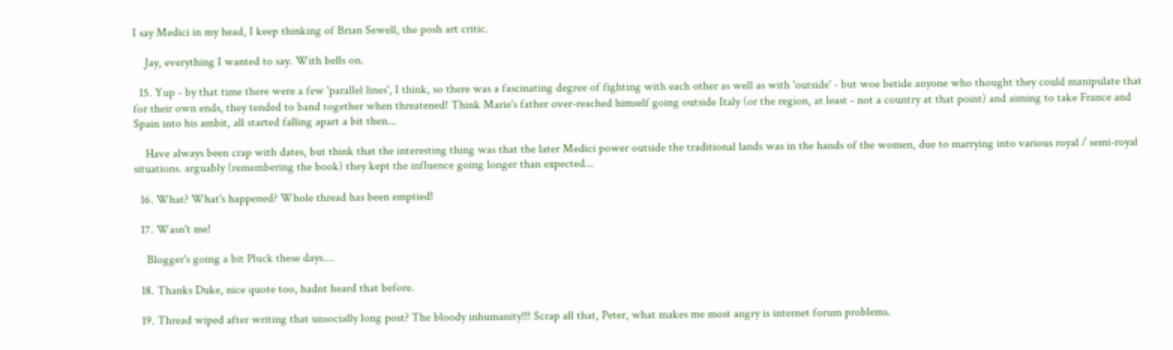I say Medici in my head, I keep thinking of Brian Sewell, the posh art critic.

    Jay, everything I wanted to say. With bells on.

  15. Yup - by that time there were a few 'parallel lines', I think, so there was a fascinating degree of fighting with each other as well as with 'outside' - but woe betide anyone who thought they could manipulate that for their own ends, they tended to band together when threatened! Think Marie's father over-reached himself going outside Italy (or the region, at least - not a country at that point) and aiming to take France and Spain into his ambit, all started falling apart a bit then...

    Have always been crap with dates, but think that the interesting thing was that the later Medici power outside the traditional lands was in the hands of the women, due to marrying into various royal / semi-royal situations. arguably (remembering the book) they kept the influence going longer than expected...

  16. What? What's happened? Whole thread has been emptied!

  17. Wasn't me!

    Blogger's going a bit Pluck these days....

  18. Thanks Duke, nice quote too, hadnt heard that before.

  19. Thread wiped after writing that unsocially long post? The bloody inhumanity!!! Scrap all that, Peter, what makes me most angry is internet forum problems.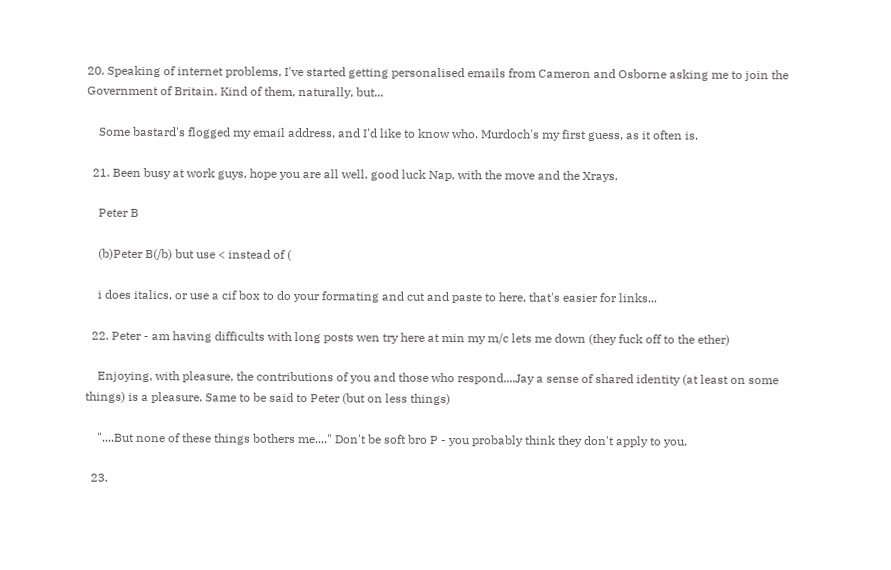20. Speaking of internet problems, I've started getting personalised emails from Cameron and Osborne asking me to join the Government of Britain. Kind of them, naturally, but...

    Some bastard's flogged my email address, and I'd like to know who. Murdoch's my first guess, as it often is.

  21. Been busy at work guys, hope you are all well, good luck Nap, with the move and the Xrays.

    Peter B

    (b)Peter B(/b) but use < instead of (

    i does italics, or use a cif box to do your formating and cut and paste to here, that's easier for links...

  22. Peter - am having difficults with long posts wen try here at min my m/c lets me down (they fuck off to the ether)

    Enjoying, with pleasure, the contributions of you and those who respond....Jay a sense of shared identity (at least on some things) is a pleasure. Same to be said to Peter (but on less things)

    "....But none of these things bothers me...." Don't be soft bro P - you probably think they don't apply to you.

  23.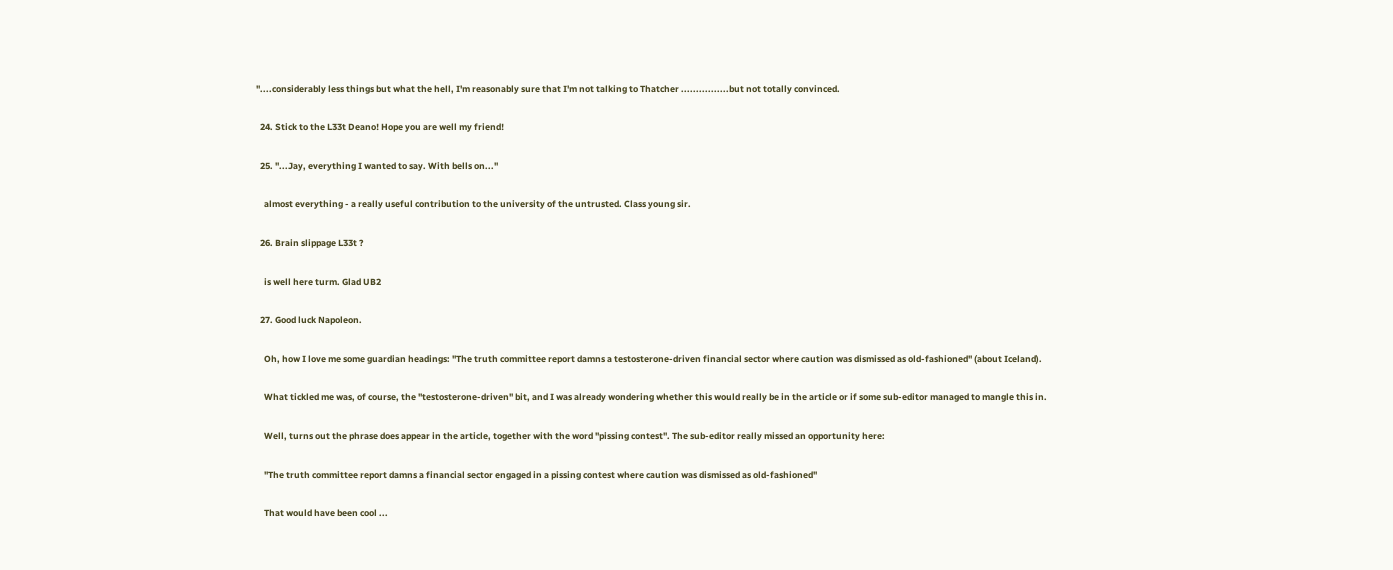"....considerably less things but what the hell, I'm reasonably sure that I'm not talking to Thatcher ................but not totally convinced.

  24. Stick to the L33t Deano! Hope you are well my friend!

  25. "...Jay, everything I wanted to say. With bells on..."

    almost everything - a really useful contribution to the university of the untrusted. Class young sir.

  26. Brain slippage L33t ?

    is well here turm. Glad UB2

  27. Good luck Napoleon.

    Oh, how I love me some guardian headings: "The truth committee report damns a testosterone-driven financial sector where caution was dismissed as old-fashioned" (about Iceland).

    What tickled me was, of course, the "testosterone-driven" bit, and I was already wondering whether this would really be in the article or if some sub-editor managed to mangle this in.

    Well, turns out the phrase does appear in the article, together with the word "pissing contest". The sub-editor really missed an opportunity here:

    "The truth committee report damns a financial sector engaged in a pissing contest where caution was dismissed as old-fashioned"

    That would have been cool ...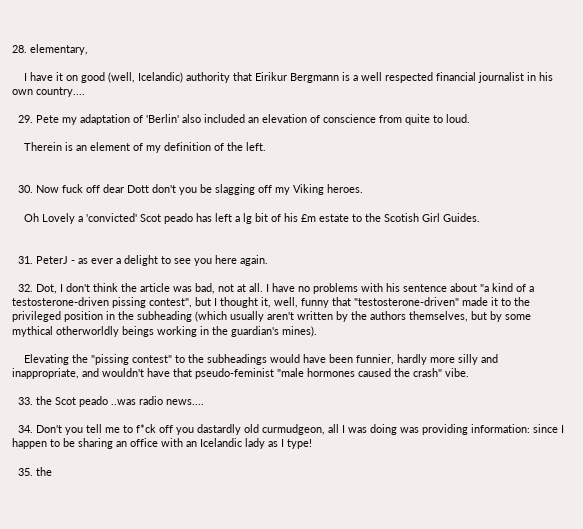28. elementary,

    I have it on good (well, Icelandic) authority that Eirikur Bergmann is a well respected financial journalist in his own country....

  29. Pete my adaptation of 'Berlin' also included an elevation of conscience from quite to loud.

    Therein is an element of my definition of the left.


  30. Now fuck off dear Dott don't you be slagging off my Viking heroes.

    Oh Lovely a 'convicted' Scot peado has left a lg bit of his £m estate to the Scotish Girl Guides.


  31. PeterJ - as ever a delight to see you here again.

  32. Dot, I don't think the article was bad, not at all. I have no problems with his sentence about "a kind of a testosterone-driven pissing contest", but I thought it, well, funny that "testosterone-driven" made it to the privileged position in the subheading (which usually aren't written by the authors themselves, but by some mythical otherworldly beings working in the guardian's mines).

    Elevating the "pissing contest" to the subheadings would have been funnier, hardly more silly and inappropriate, and wouldn't have that pseudo-feminist "male hormones caused the crash" vibe.

  33. the Scot peado ..was radio news....

  34. Don't you tell me to f*ck off you dastardly old curmudgeon, all I was doing was providing information: since I happen to be sharing an office with an Icelandic lady as I type!

  35. the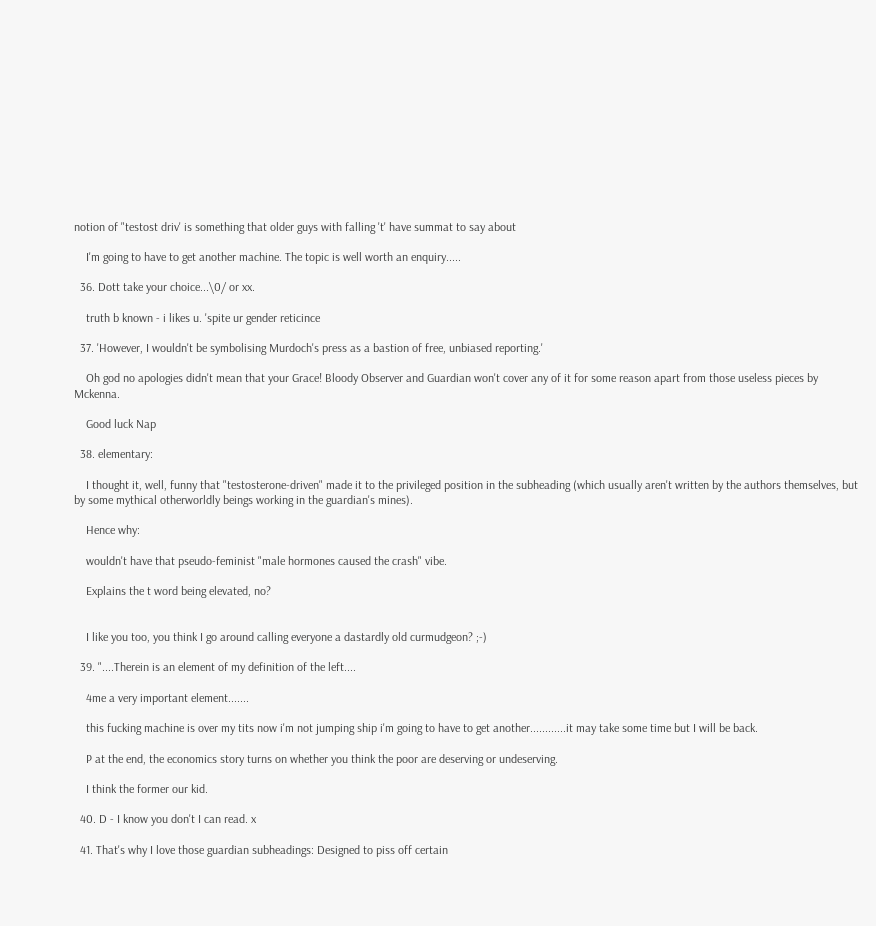notion of "testost driv' is something that older guys with falling 't' have summat to say about

    I'm going to have to get another machine. The topic is well worth an enquiry.....

  36. Dott take your choice...\0/ or xx.

    truth b known - i likes u. 'spite ur gender reticince

  37. 'However, I wouldn't be symbolising Murdoch's press as a bastion of free, unbiased reporting.'

    Oh god no apologies didn't mean that your Grace! Bloody Observer and Guardian won't cover any of it for some reason apart from those useless pieces by Mckenna.

    Good luck Nap

  38. elementary:

    I thought it, well, funny that "testosterone-driven" made it to the privileged position in the subheading (which usually aren't written by the authors themselves, but by some mythical otherworldly beings working in the guardian's mines).

    Hence why:

    wouldn't have that pseudo-feminist "male hormones caused the crash" vibe.

    Explains the t word being elevated, no?


    I like you too, you think I go around calling everyone a dastardly old curmudgeon? ;-)

  39. "....Therein is an element of my definition of the left....

    4me a very important element.......

    this fucking machine is over my tits now i'm not jumping ship i'm going to have to get another............it may take some time but I will be back.

    P at the end, the economics story turns on whether you think the poor are deserving or undeserving.

    I think the former our kid.

  40. D - I know you don't I can read. x

  41. That's why I love those guardian subheadings: Designed to piss off certain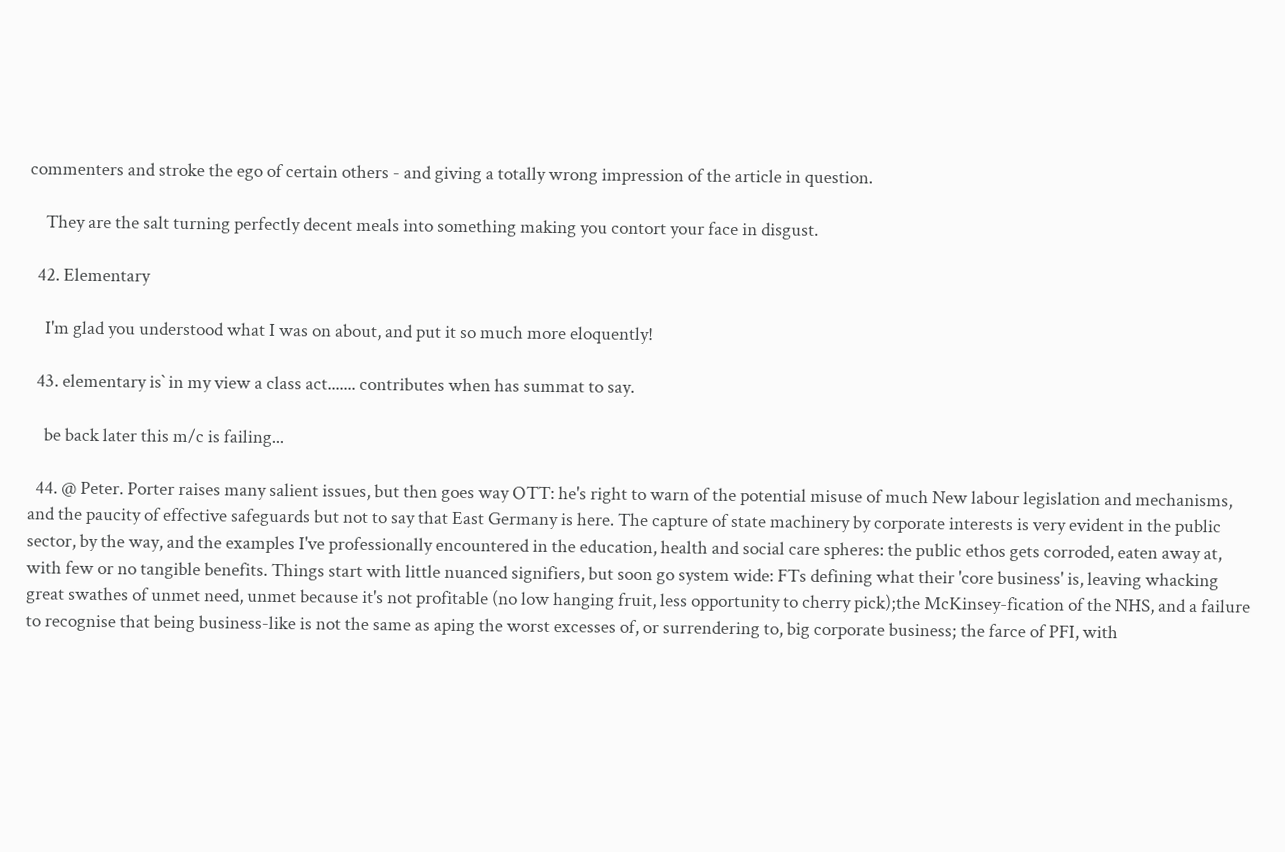commenters and stroke the ego of certain others - and giving a totally wrong impression of the article in question.

    They are the salt turning perfectly decent meals into something making you contort your face in disgust.

  42. Elementary

    I'm glad you understood what I was on about, and put it so much more eloquently!

  43. elementary is` in my view a class act....... contributes when has summat to say.

    be back later this m/c is failing...

  44. @ Peter. Porter raises many salient issues, but then goes way OTT: he's right to warn of the potential misuse of much New labour legislation and mechanisms, and the paucity of effective safeguards but not to say that East Germany is here. The capture of state machinery by corporate interests is very evident in the public sector, by the way, and the examples I've professionally encountered in the education, health and social care spheres: the public ethos gets corroded, eaten away at, with few or no tangible benefits. Things start with little nuanced signifiers, but soon go system wide: FTs defining what their 'core business' is, leaving whacking great swathes of unmet need, unmet because it's not profitable (no low hanging fruit, less opportunity to cherry pick);the McKinsey-fication of the NHS, and a failure to recognise that being business-like is not the same as aping the worst excesses of, or surrendering to, big corporate business; the farce of PFI, with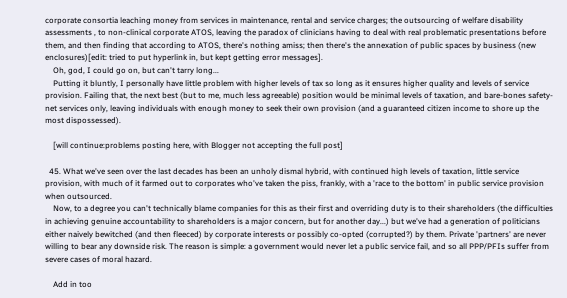corporate consortia leaching money from services in maintenance, rental and service charges; the outsourcing of welfare disability assessments , to non-clinical corporate ATOS, leaving the paradox of clinicians having to deal with real problematic presentations before them, and then finding that according to ATOS, there's nothing amiss; then there's the annexation of public spaces by business (new enclosures)[edit: tried to put hyperlink in, but kept getting error messages].
    Oh, god, I could go on, but can't tarry long...
    Putting it bluntly, I personally have little problem with higher levels of tax so long as it ensures higher quality and levels of service provision. Failing that, the next best (but to me, much less agreeable) position would be minimal levels of taxation, and bare-bones safety-net services only, leaving individuals with enough money to seek their own provision (and a guaranteed citizen income to shore up the most dispossessed).

    [will continue:problems posting here, with Blogger not accepting the full post]

  45. What we've seen over the last decades has been an unholy dismal hybrid, with continued high levels of taxation, little service provision, with much of it farmed out to corporates who've taken the piss, frankly, with a 'race to the bottom' in public service provision when outsourced.
    Now, to a degree you can't technically blame companies for this as their first and overriding duty is to their shareholders (the difficulties in achieving genuine accountability to shareholders is a major concern, but for another day...) but we've had a generation of politicians either naively bewitched (and then fleeced) by corporate interests or possibly co-opted (corrupted?) by them. Private 'partners' are never willing to bear any downside risk. The reason is simple: a government would never let a public service fail, and so all PPP/PFIs suffer from severe cases of moral hazard.

    Add in too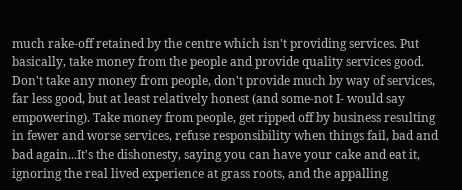much rake-off retained by the centre which isn't providing services. Put basically, take money from the people and provide quality services good. Don't take any money from people, don't provide much by way of services, far less good, but at least relatively honest (and some-not I- would say empowering). Take money from people, get ripped off by business resulting in fewer and worse services, refuse responsibility when things fail, bad and bad again...It's the dishonesty, saying you can have your cake and eat it, ignoring the real lived experience at grass roots, and the appalling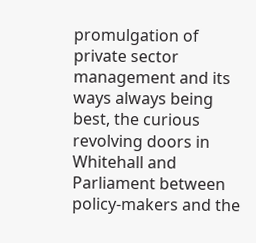promulgation of private sector management and its ways always being best, the curious revolving doors in Whitehall and Parliament between policy-makers and the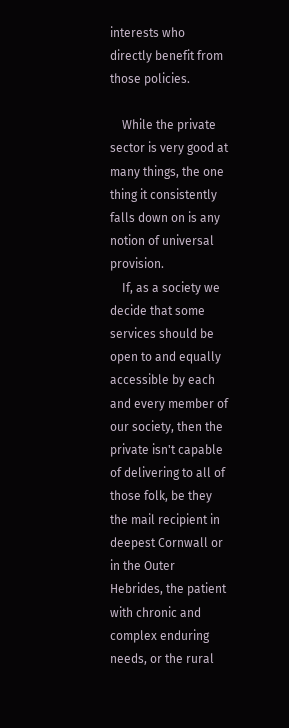interests who directly benefit from those policies.

    While the private sector is very good at many things, the one thing it consistently falls down on is any notion of universal provision.
    If, as a society we decide that some services should be open to and equally accessible by each and every member of our society, then the private isn't capable of delivering to all of those folk, be they the mail recipient in deepest Cornwall or in the Outer Hebrides, the patient with chronic and complex enduring needs, or the rural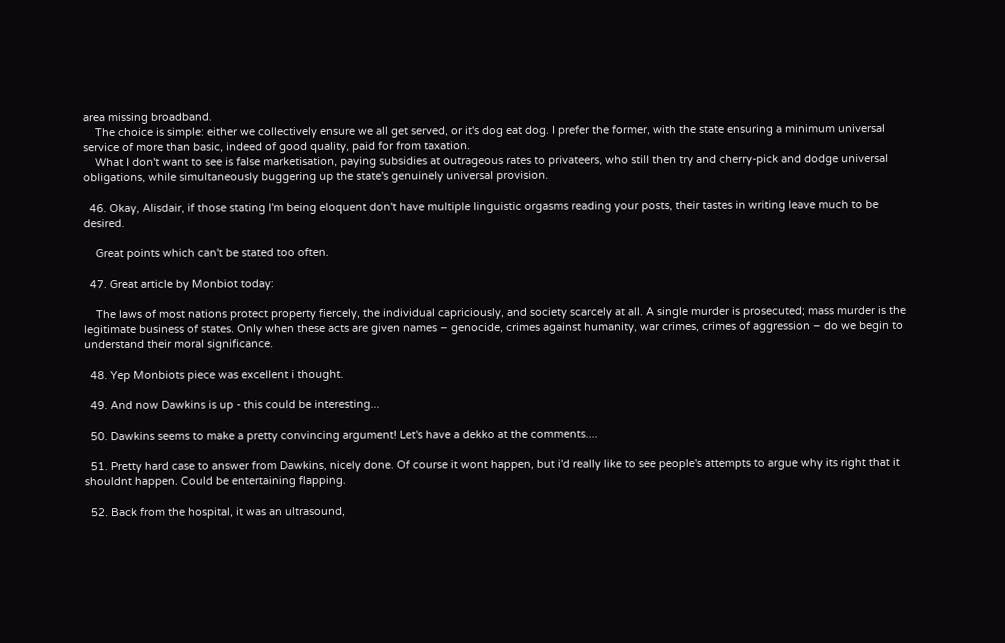area missing broadband.
    The choice is simple: either we collectively ensure we all get served, or it's dog eat dog. I prefer the former, with the state ensuring a minimum universal service of more than basic, indeed of good quality, paid for from taxation.
    What I don't want to see is false marketisation, paying subsidies at outrageous rates to privateers, who still then try and cherry-pick and dodge universal obligations, while simultaneously buggering up the state's genuinely universal provision.

  46. Okay, Alisdair, if those stating I'm being eloquent don't have multiple linguistic orgasms reading your posts, their tastes in writing leave much to be desired.

    Great points which can't be stated too often.

  47. Great article by Monbiot today:

    The laws of most nations protect property fiercely, the individual capriciously, and society scarcely at all. A single murder is prosecuted; mass murder is the legitimate business of states. Only when these acts are given names – genocide, crimes against humanity, war crimes, crimes of aggression – do we begin to understand their moral significance.

  48. Yep Monbiots piece was excellent i thought.

  49. And now Dawkins is up - this could be interesting...

  50. Dawkins seems to make a pretty convincing argument! Let's have a dekko at the comments....

  51. Pretty hard case to answer from Dawkins, nicely done. Of course it wont happen, but i'd really like to see people's attempts to argue why its right that it shouldnt happen. Could be entertaining flapping.

  52. Back from the hospital, it was an ultrasound,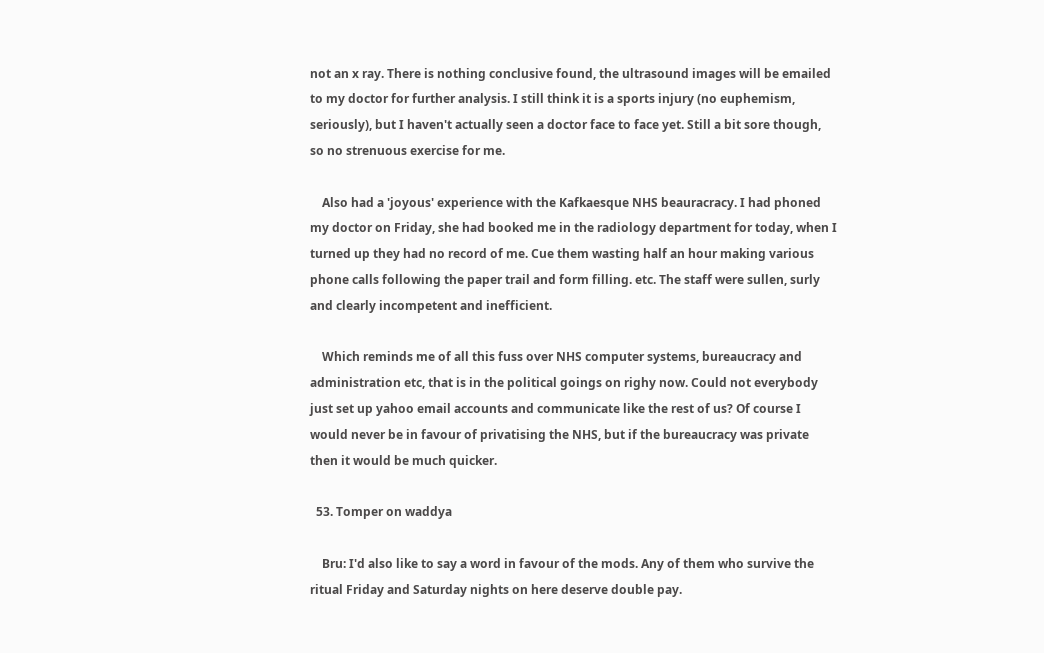not an x ray. There is nothing conclusive found, the ultrasound images will be emailed to my doctor for further analysis. I still think it is a sports injury (no euphemism, seriously), but I haven't actually seen a doctor face to face yet. Still a bit sore though, so no strenuous exercise for me.

    Also had a 'joyous' experience with the Kafkaesque NHS beauracracy. I had phoned my doctor on Friday, she had booked me in the radiology department for today, when I turned up they had no record of me. Cue them wasting half an hour making various phone calls following the paper trail and form filling. etc. The staff were sullen, surly and clearly incompetent and inefficient.

    Which reminds me of all this fuss over NHS computer systems, bureaucracy and administration etc, that is in the political goings on righy now. Could not everybody just set up yahoo email accounts and communicate like the rest of us? Of course I would never be in favour of privatising the NHS, but if the bureaucracy was private then it would be much quicker.

  53. Tomper on waddya

    Bru: I'd also like to say a word in favour of the mods. Any of them who survive the ritual Friday and Saturday nights on here deserve double pay.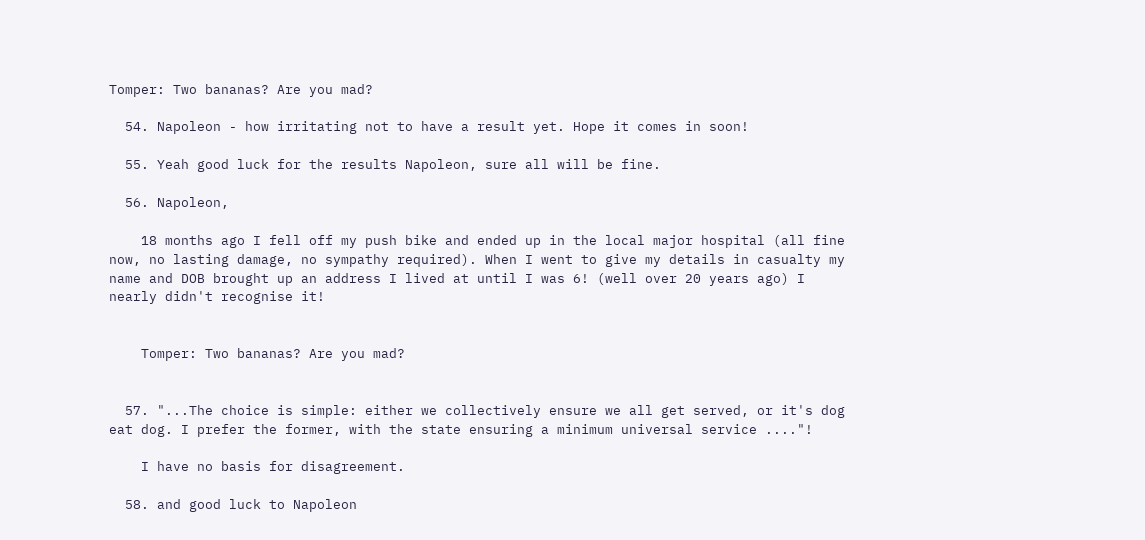Tomper: Two bananas? Are you mad?

  54. Napoleon - how irritating not to have a result yet. Hope it comes in soon!

  55. Yeah good luck for the results Napoleon, sure all will be fine.

  56. Napoleon,

    18 months ago I fell off my push bike and ended up in the local major hospital (all fine now, no lasting damage, no sympathy required). When I went to give my details in casualty my name and DOB brought up an address I lived at until I was 6! (well over 20 years ago) I nearly didn't recognise it!


    Tomper: Two bananas? Are you mad?


  57. "...The choice is simple: either we collectively ensure we all get served, or it's dog eat dog. I prefer the former, with the state ensuring a minimum universal service ...."!

    I have no basis for disagreement.

  58. and good luck to Napoleon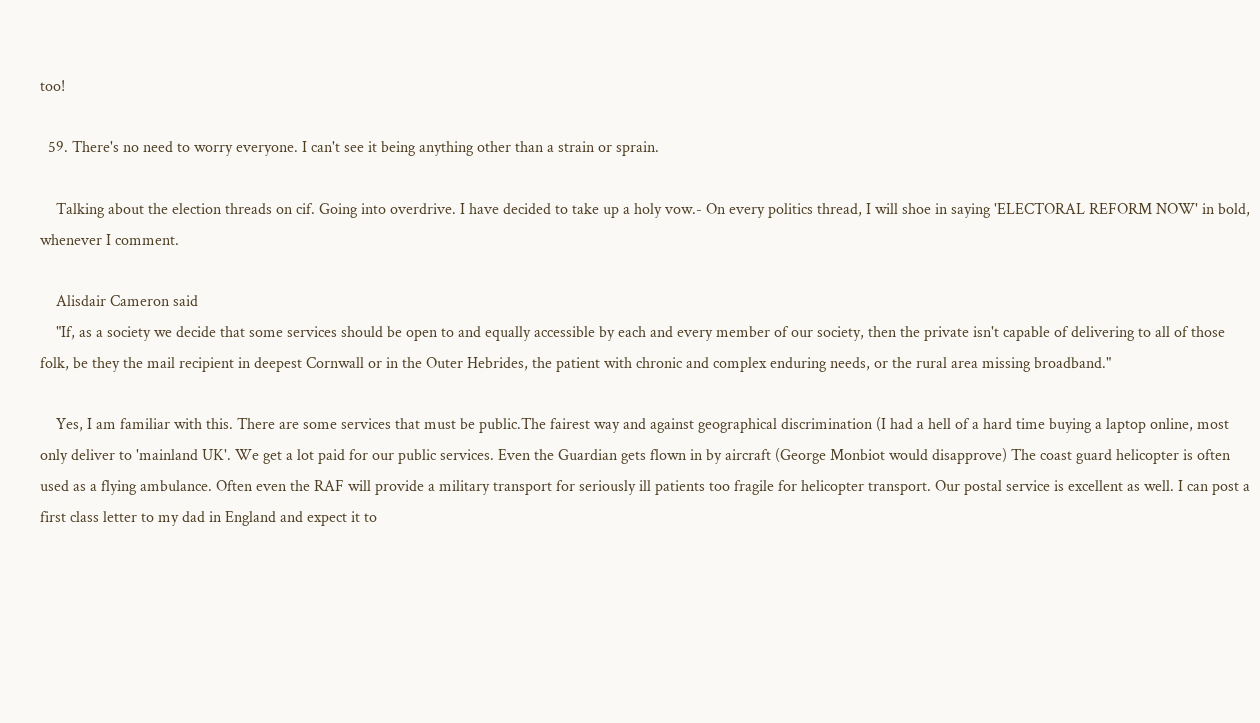too!

  59. There's no need to worry everyone. I can't see it being anything other than a strain or sprain.

    Talking about the election threads on cif. Going into overdrive. I have decided to take up a holy vow.- On every politics thread, I will shoe in saying 'ELECTORAL REFORM NOW' in bold, whenever I comment.

    Alisdair Cameron said
    "If, as a society we decide that some services should be open to and equally accessible by each and every member of our society, then the private isn't capable of delivering to all of those folk, be they the mail recipient in deepest Cornwall or in the Outer Hebrides, the patient with chronic and complex enduring needs, or the rural area missing broadband."

    Yes, I am familiar with this. There are some services that must be public.The fairest way and against geographical discrimination (I had a hell of a hard time buying a laptop online, most only deliver to 'mainland UK'. We get a lot paid for our public services. Even the Guardian gets flown in by aircraft (George Monbiot would disapprove) The coast guard helicopter is often used as a flying ambulance. Often even the RAF will provide a military transport for seriously ill patients too fragile for helicopter transport. Our postal service is excellent as well. I can post a first class letter to my dad in England and expect it to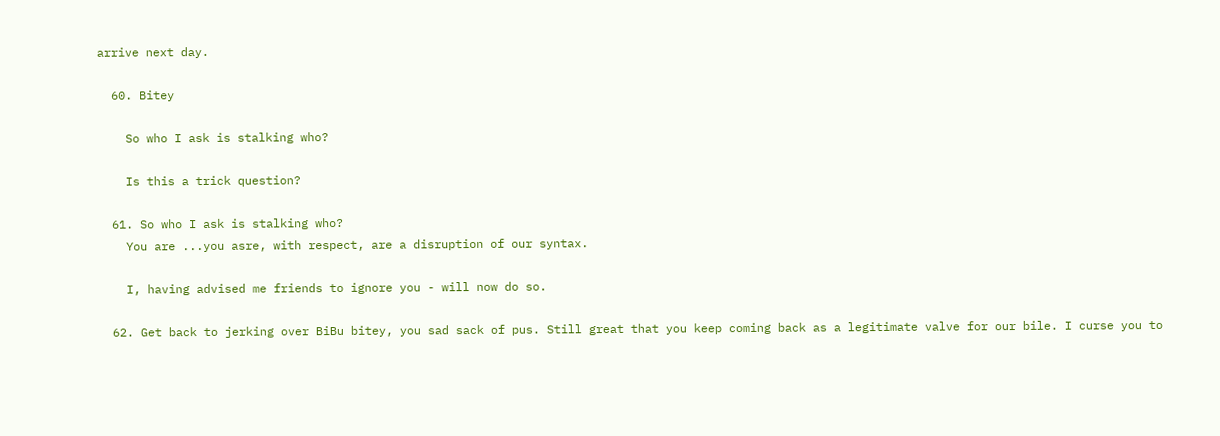arrive next day.

  60. Bitey

    So who I ask is stalking who?

    Is this a trick question?

  61. So who I ask is stalking who?
    You are ...you asre, with respect, are a disruption of our syntax.

    I, having advised me friends to ignore you - will now do so.

  62. Get back to jerking over BiBu bitey, you sad sack of pus. Still great that you keep coming back as a legitimate valve for our bile. I curse you to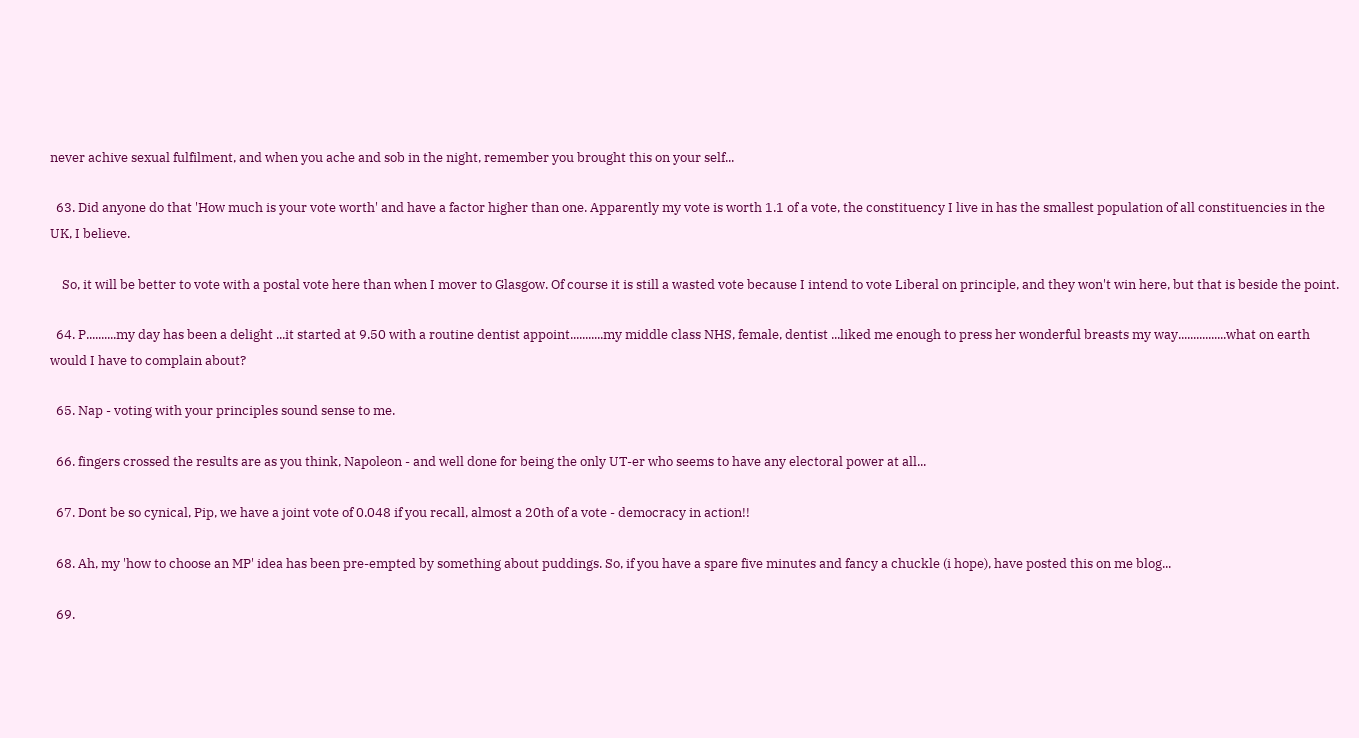never achive sexual fulfilment, and when you ache and sob in the night, remember you brought this on your self...

  63. Did anyone do that 'How much is your vote worth' and have a factor higher than one. Apparently my vote is worth 1.1 of a vote, the constituency I live in has the smallest population of all constituencies in the UK, I believe.

    So, it will be better to vote with a postal vote here than when I mover to Glasgow. Of course it is still a wasted vote because I intend to vote Liberal on principle, and they won't win here, but that is beside the point.

  64. P..........my day has been a delight ...it started at 9.50 with a routine dentist appoint...........my middle class NHS, female, dentist ...liked me enough to press her wonderful breasts my way................what on earth would I have to complain about?

  65. Nap - voting with your principles sound sense to me.

  66. fingers crossed the results are as you think, Napoleon - and well done for being the only UT-er who seems to have any electoral power at all...

  67. Dont be so cynical, Pip, we have a joint vote of 0.048 if you recall, almost a 20th of a vote - democracy in action!!

  68. Ah, my 'how to choose an MP' idea has been pre-empted by something about puddings. So, if you have a spare five minutes and fancy a chuckle (i hope), have posted this on me blog...

  69.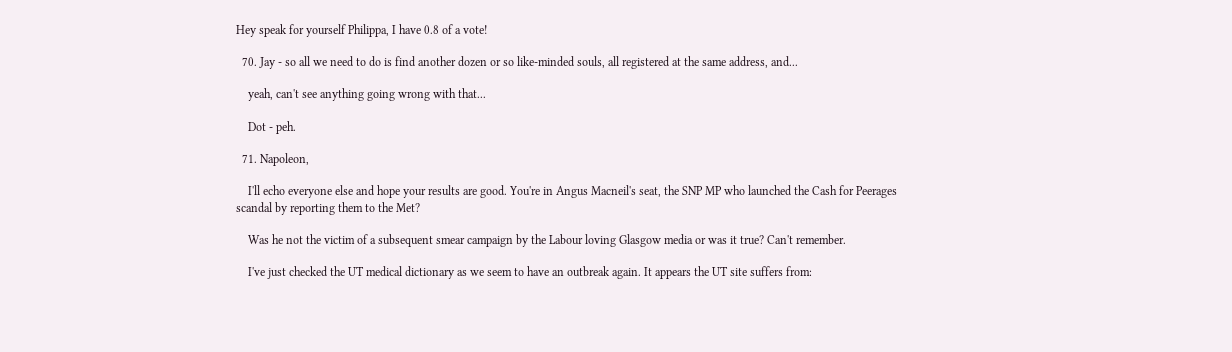Hey speak for yourself Philippa, I have 0.8 of a vote!

  70. Jay - so all we need to do is find another dozen or so like-minded souls, all registered at the same address, and...

    yeah, can't see anything going wrong with that...

    Dot - peh.

  71. Napoleon,

    I'll echo everyone else and hope your results are good. You're in Angus Macneil's seat, the SNP MP who launched the Cash for Peerages scandal by reporting them to the Met?

    Was he not the victim of a subsequent smear campaign by the Labour loving Glasgow media or was it true? Can't remember.

    I've just checked the UT medical dictionary as we seem to have an outbreak again. It appears the UT site suffers from: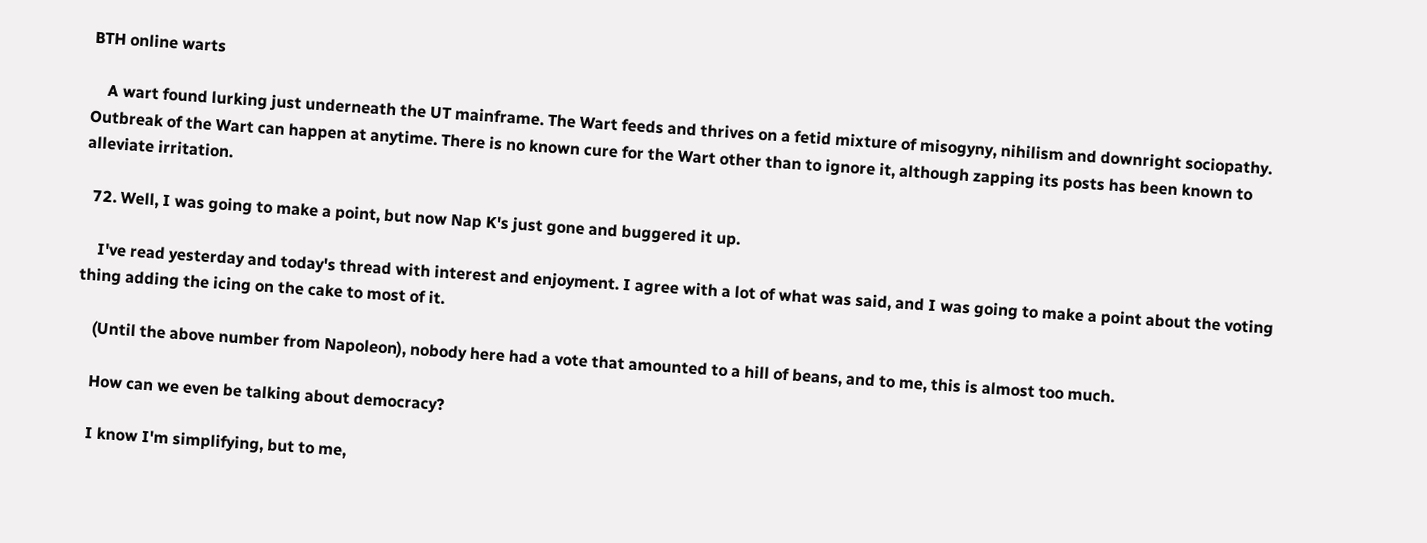BTH online warts

    A wart found lurking just underneath the UT mainframe. The Wart feeds and thrives on a fetid mixture of misogyny, nihilism and downright sociopathy. Outbreak of the Wart can happen at anytime. There is no known cure for the Wart other than to ignore it, although zapping its posts has been known to alleviate irritation.

  72. Well, I was going to make a point, but now Nap K's just gone and buggered it up.

    I've read yesterday and today's thread with interest and enjoyment. I agree with a lot of what was said, and I was going to make a point about the voting thing adding the icing on the cake to most of it.

    (Until the above number from Napoleon), nobody here had a vote that amounted to a hill of beans, and to me, this is almost too much.

    How can we even be talking about democracy?

    I know I'm simplifying, but to me,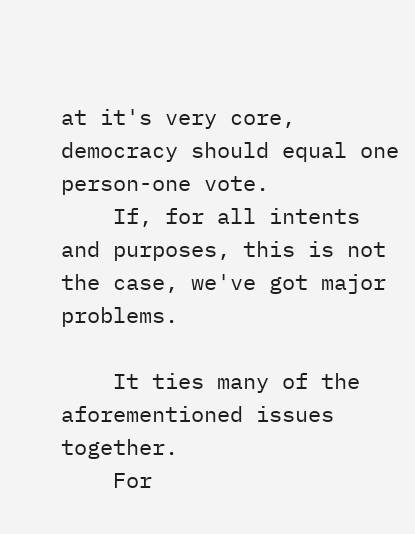at it's very core, democracy should equal one person-one vote.
    If, for all intents and purposes, this is not the case, we've got major problems.

    It ties many of the aforementioned issues together.
    For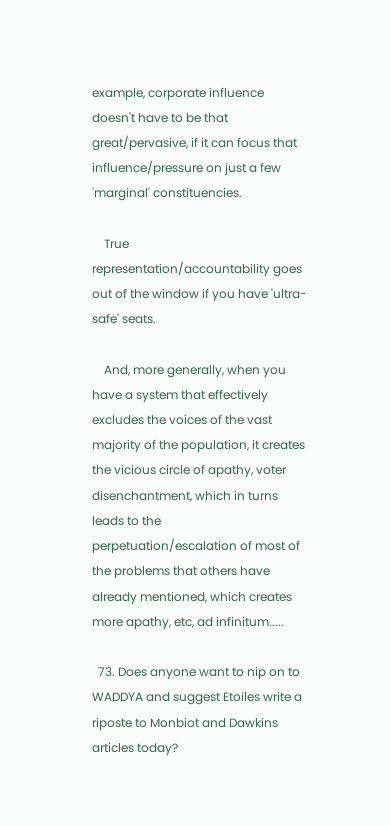example, corporate influence doesn't have to be that great/pervasive, if it can focus that influence/pressure on just a few 'marginal' constituencies.

    True representation/accountability goes out of the window if you have 'ultra-safe' seats.

    And, more generally, when you have a system that effectively excludes the voices of the vast majority of the population, it creates the vicious circle of apathy, voter disenchantment, which in turns leads to the perpetuation/escalation of most of the problems that others have already mentioned, which creates more apathy, etc, ad infinitum.....

  73. Does anyone want to nip on to WADDYA and suggest Etoiles write a riposte to Monbiot and Dawkins articles today?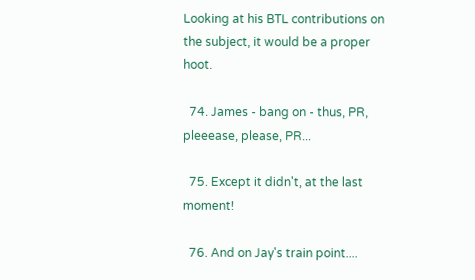Looking at his BTL contributions on the subject, it would be a proper hoot.

  74. James - bang on - thus, PR, pleeease, please, PR...

  75. Except it didn't, at the last moment!

  76. And on Jay's train point....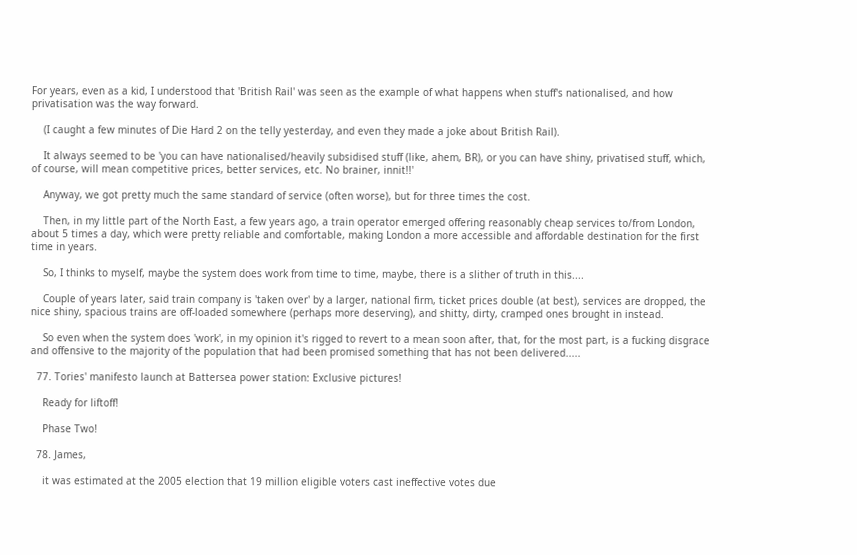For years, even as a kid, I understood that 'British Rail' was seen as the example of what happens when stuff's nationalised, and how privatisation was the way forward.

    (I caught a few minutes of Die Hard 2 on the telly yesterday, and even they made a joke about British Rail).

    It always seemed to be 'you can have nationalised/heavily subsidised stuff (like, ahem, BR), or you can have shiny, privatised stuff, which, of course, will mean competitive prices, better services, etc. No brainer, innit!!'

    Anyway, we got pretty much the same standard of service (often worse), but for three times the cost.

    Then, in my little part of the North East, a few years ago, a train operator emerged offering reasonably cheap services to/from London, about 5 times a day, which were pretty reliable and comfortable, making London a more accessible and affordable destination for the first time in years.

    So, I thinks to myself, maybe the system does work from time to time, maybe, there is a slither of truth in this....

    Couple of years later, said train company is 'taken over' by a larger, national firm, ticket prices double (at best), services are dropped, the nice shiny, spacious trains are off-loaded somewhere (perhaps more deserving), and shitty, dirty, cramped ones brought in instead.

    So even when the system does 'work', in my opinion it's rigged to revert to a mean soon after, that, for the most part, is a fucking disgrace and offensive to the majority of the population that had been promised something that has not been delivered.....

  77. Tories' manifesto launch at Battersea power station: Exclusive pictures!

    Ready for liftoff!

    Phase Two!

  78. James,

    it was estimated at the 2005 election that 19 million eligible voters cast ineffective votes due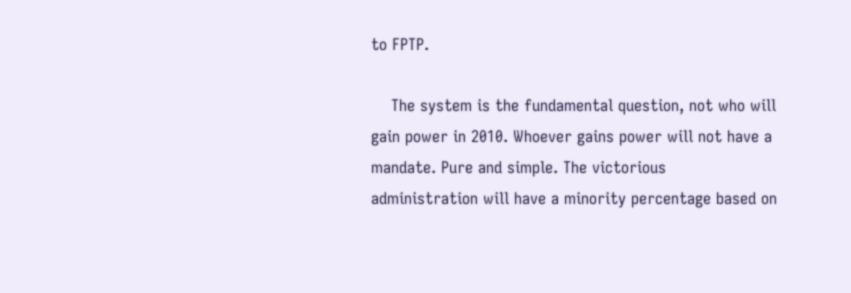to FPTP.

    The system is the fundamental question, not who will gain power in 2010. Whoever gains power will not have a mandate. Pure and simple. The victorious administration will have a minority percentage based on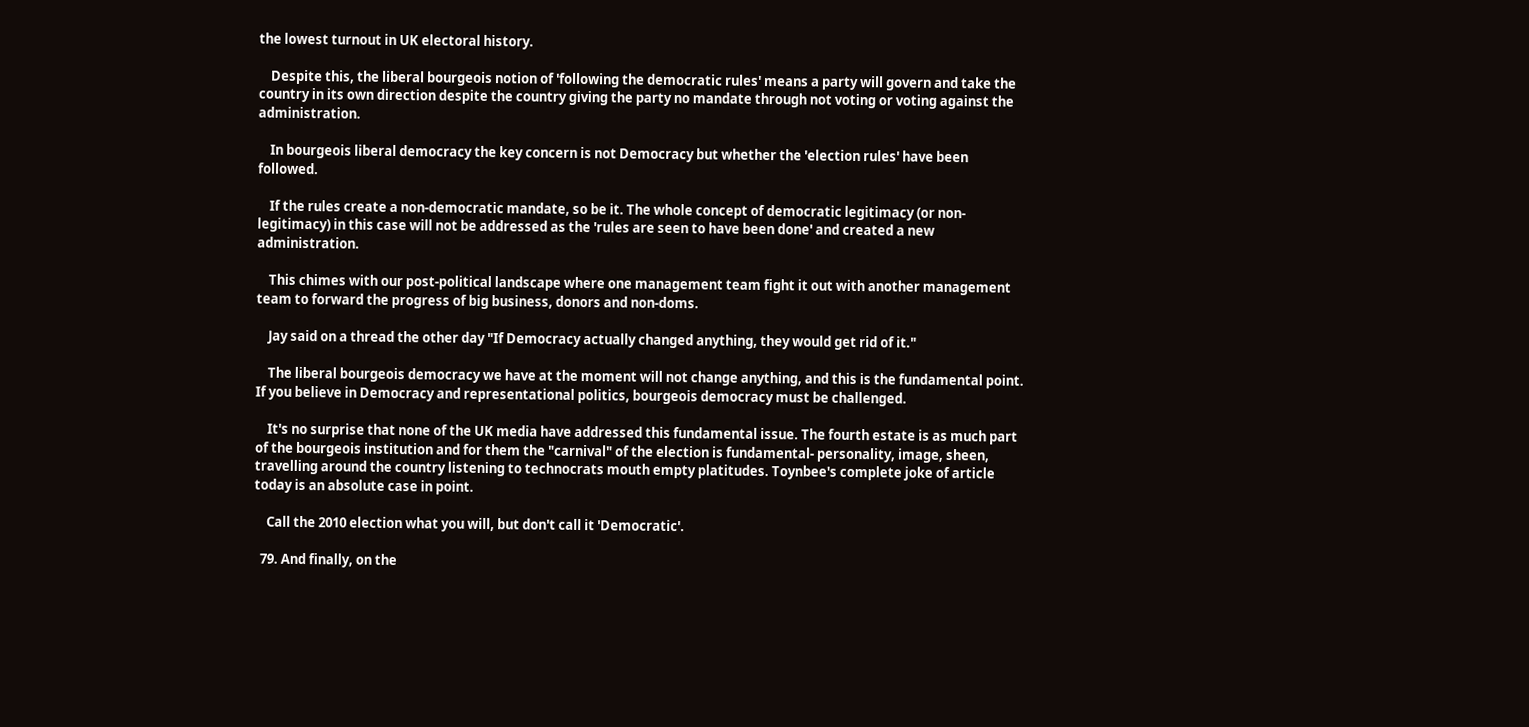the lowest turnout in UK electoral history.

    Despite this, the liberal bourgeois notion of 'following the democratic rules' means a party will govern and take the country in its own direction despite the country giving the party no mandate through not voting or voting against the administration.

    In bourgeois liberal democracy the key concern is not Democracy but whether the 'election rules' have been followed.

    If the rules create a non-democratic mandate, so be it. The whole concept of democratic legitimacy (or non-legitimacy) in this case will not be addressed as the 'rules are seen to have been done' and created a new administration.

    This chimes with our post-political landscape where one management team fight it out with another management team to forward the progress of big business, donors and non-doms.

    Jay said on a thread the other day "If Democracy actually changed anything, they would get rid of it."

    The liberal bourgeois democracy we have at the moment will not change anything, and this is the fundamental point. If you believe in Democracy and representational politics, bourgeois democracy must be challenged.

    It's no surprise that none of the UK media have addressed this fundamental issue. The fourth estate is as much part of the bourgeois institution and for them the "carnival" of the election is fundamental- personality, image, sheen, travelling around the country listening to technocrats mouth empty platitudes. Toynbee's complete joke of article today is an absolute case in point.

    Call the 2010 election what you will, but don't call it 'Democratic'.

  79. And finally, on the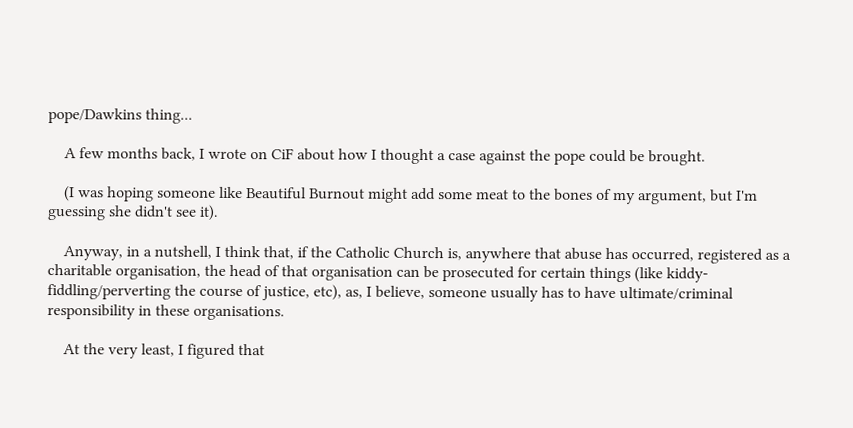pope/Dawkins thing...

    A few months back, I wrote on CiF about how I thought a case against the pope could be brought.

    (I was hoping someone like Beautiful Burnout might add some meat to the bones of my argument, but I'm guessing she didn't see it).

    Anyway, in a nutshell, I think that, if the Catholic Church is, anywhere that abuse has occurred, registered as a charitable organisation, the head of that organisation can be prosecuted for certain things (like kiddy-fiddling/perverting the course of justice, etc), as, I believe, someone usually has to have ultimate/criminal responsibility in these organisations.

    At the very least, I figured that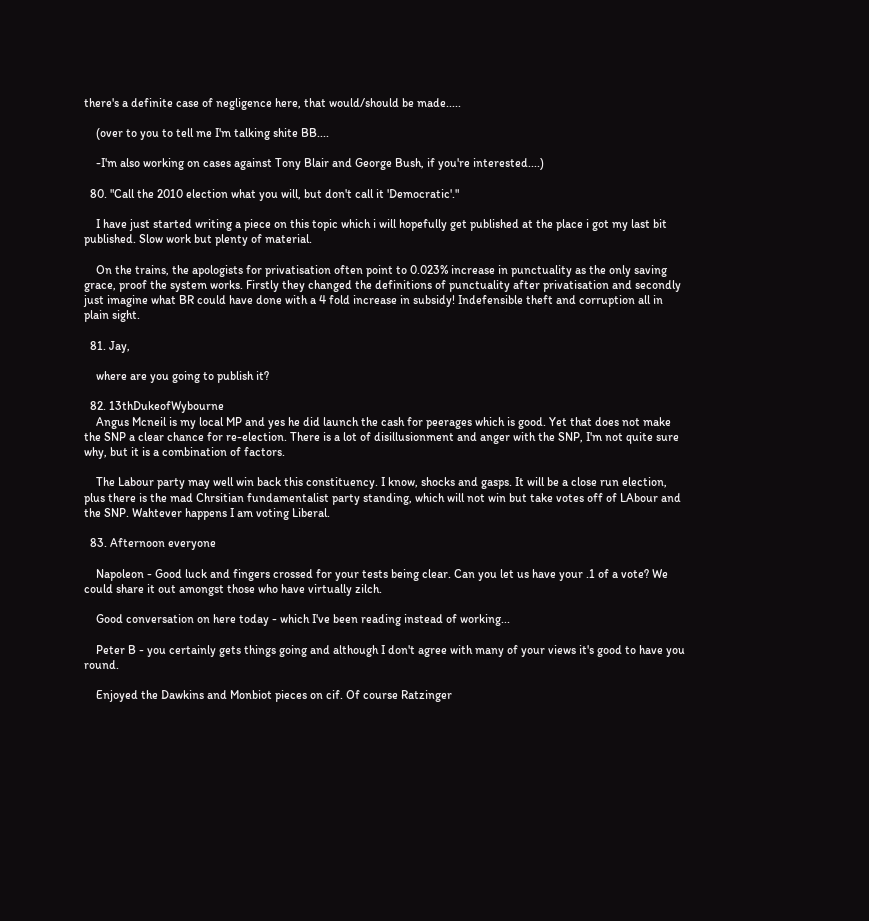there's a definite case of negligence here, that would/should be made.....

    (over to you to tell me I'm talking shite BB....

    -I'm also working on cases against Tony Blair and George Bush, if you're interested....)

  80. "Call the 2010 election what you will, but don't call it 'Democratic'."

    I have just started writing a piece on this topic which i will hopefully get published at the place i got my last bit published. Slow work but plenty of material.

    On the trains, the apologists for privatisation often point to 0.023% increase in punctuality as the only saving grace, proof the system works. Firstly they changed the definitions of punctuality after privatisation and secondly just imagine what BR could have done with a 4 fold increase in subsidy! Indefensible theft and corruption all in plain sight.

  81. Jay,

    where are you going to publish it?

  82. 13thDukeofWybourne
    Angus Mcneil is my local MP and yes he did launch the cash for peerages which is good. Yet that does not make the SNP a clear chance for re-election. There is a lot of disillusionment and anger with the SNP, I'm not quite sure why, but it is a combination of factors.

    The Labour party may well win back this constituency. I know, shocks and gasps. It will be a close run election, plus there is the mad Chrsitian fundamentalist party standing, which will not win but take votes off of LAbour and the SNP. Wahtever happens I am voting Liberal.

  83. Afternoon everyone

    Napoleon - Good luck and fingers crossed for your tests being clear. Can you let us have your .1 of a vote? We could share it out amongst those who have virtually zilch.

    Good conversation on here today - which I've been reading instead of working...

    Peter B - you certainly gets things going and although I don't agree with many of your views it's good to have you round.

    Enjoyed the Dawkins and Monbiot pieces on cif. Of course Ratzinger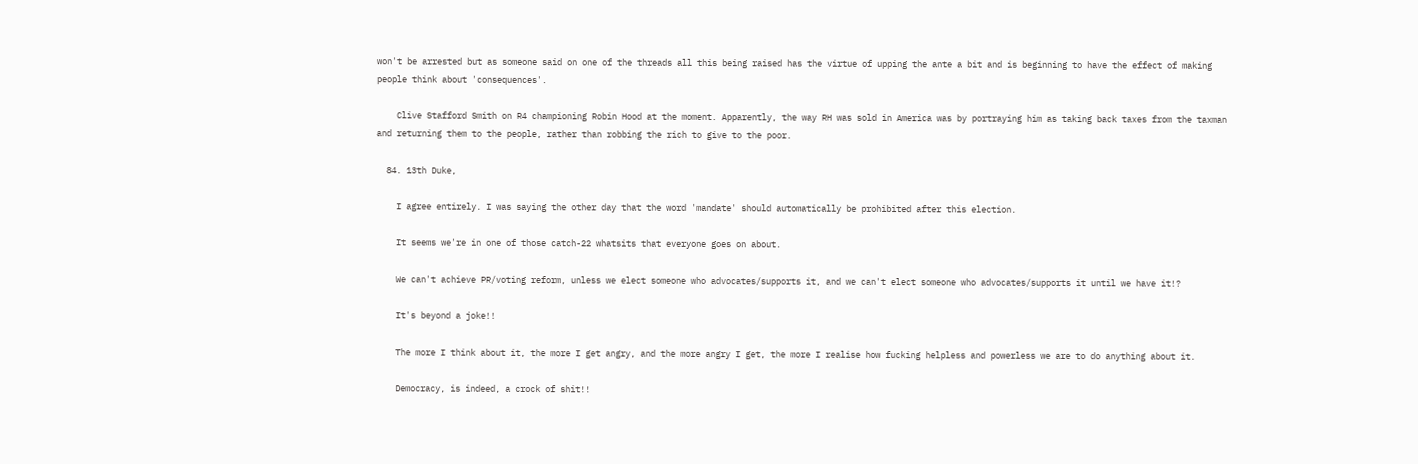won't be arrested but as someone said on one of the threads all this being raised has the virtue of upping the ante a bit and is beginning to have the effect of making people think about 'consequences'.

    Clive Stafford Smith on R4 championing Robin Hood at the moment. Apparently, the way RH was sold in America was by portraying him as taking back taxes from the taxman and returning them to the people, rather than robbing the rich to give to the poor.

  84. 13th Duke,

    I agree entirely. I was saying the other day that the word 'mandate' should automatically be prohibited after this election.

    It seems we're in one of those catch-22 whatsits that everyone goes on about.

    We can't achieve PR/voting reform, unless we elect someone who advocates/supports it, and we can't elect someone who advocates/supports it until we have it!?

    It's beyond a joke!!

    The more I think about it, the more I get angry, and the more angry I get, the more I realise how fucking helpless and powerless we are to do anything about it.

    Democracy, is indeed, a crock of shit!!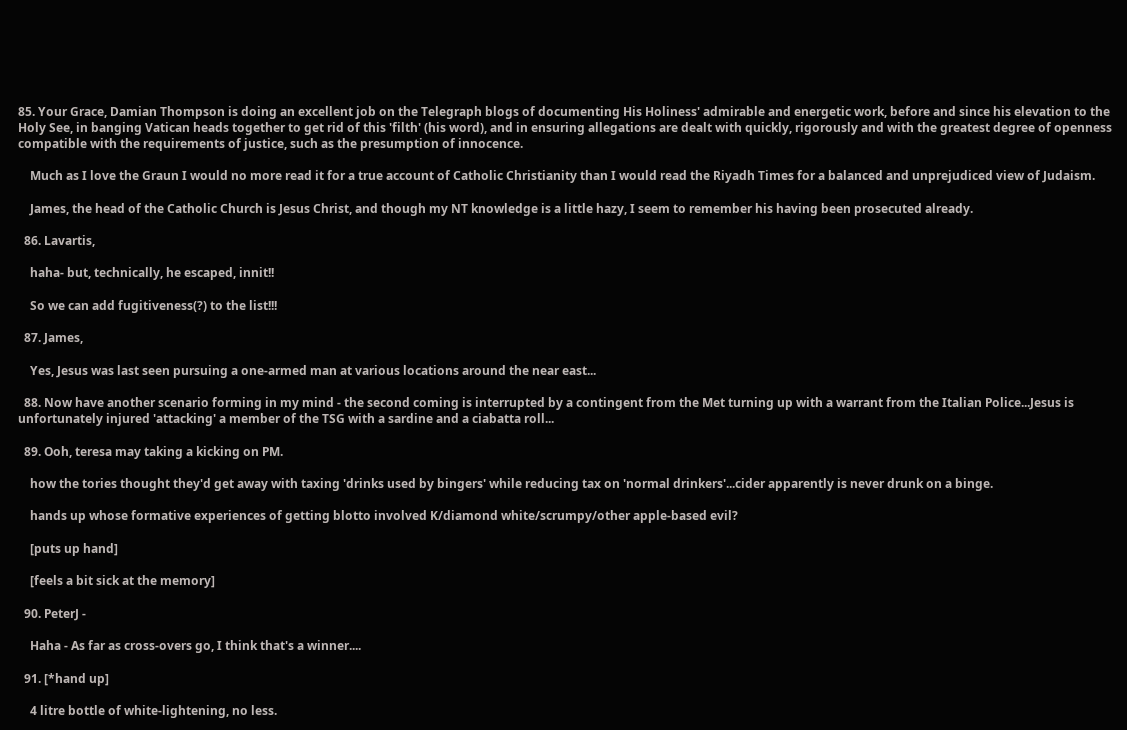85. Your Grace, Damian Thompson is doing an excellent job on the Telegraph blogs of documenting His Holiness' admirable and energetic work, before and since his elevation to the Holy See, in banging Vatican heads together to get rid of this 'filth' (his word), and in ensuring allegations are dealt with quickly, rigorously and with the greatest degree of openness compatible with the requirements of justice, such as the presumption of innocence.

    Much as I love the Graun I would no more read it for a true account of Catholic Christianity than I would read the Riyadh Times for a balanced and unprejudiced view of Judaism.

    James, the head of the Catholic Church is Jesus Christ, and though my NT knowledge is a little hazy, I seem to remember his having been prosecuted already.

  86. Lavartis,

    haha- but, technically, he escaped, innit!!

    So we can add fugitiveness(?) to the list!!!

  87. James,

    Yes, Jesus was last seen pursuing a one-armed man at various locations around the near east...

  88. Now have another scenario forming in my mind - the second coming is interrupted by a contingent from the Met turning up with a warrant from the Italian Police...Jesus is unfortunately injured 'attacking' a member of the TSG with a sardine and a ciabatta roll...

  89. Ooh, teresa may taking a kicking on PM.

    how the tories thought they'd get away with taxing 'drinks used by bingers' while reducing tax on 'normal drinkers'...cider apparently is never drunk on a binge.

    hands up whose formative experiences of getting blotto involved K/diamond white/scrumpy/other apple-based evil?

    [puts up hand]

    [feels a bit sick at the memory]

  90. PeterJ -

    Haha - As far as cross-overs go, I think that's a winner....

  91. [*hand up]

    4 litre bottle of white-lightening, no less.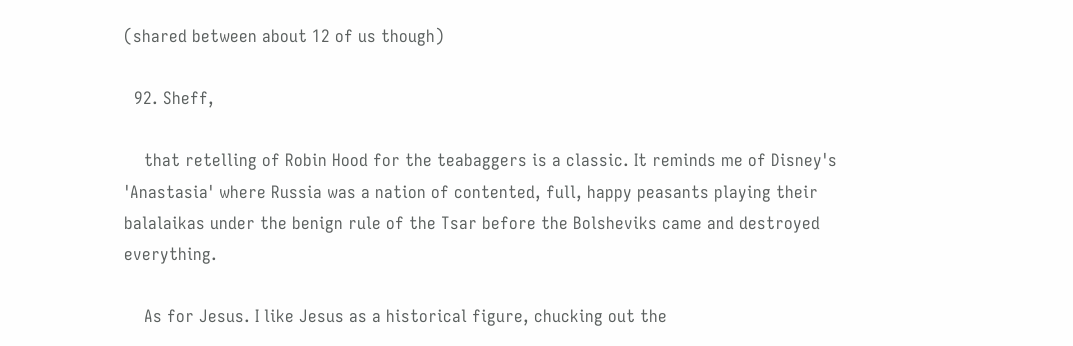(shared between about 12 of us though)

  92. Sheff,

    that retelling of Robin Hood for the teabaggers is a classic. It reminds me of Disney's 'Anastasia' where Russia was a nation of contented, full, happy peasants playing their balalaikas under the benign rule of the Tsar before the Bolsheviks came and destroyed everything.

    As for Jesus. I like Jesus as a historical figure, chucking out the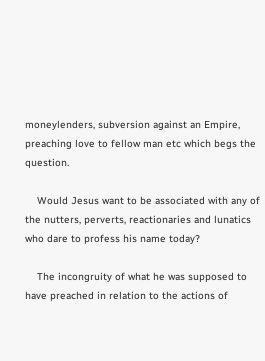moneylenders, subversion against an Empire, preaching love to fellow man etc which begs the question.

    Would Jesus want to be associated with any of the nutters, perverts, reactionaries and lunatics who dare to profess his name today?

    The incongruity of what he was supposed to have preached in relation to the actions of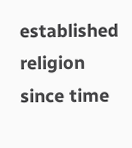established religion since time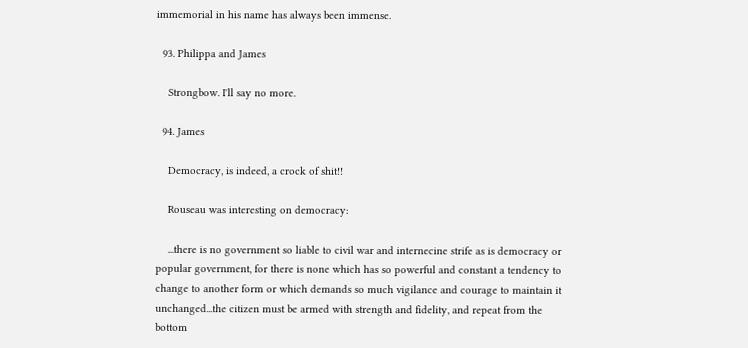immemorial in his name has always been immense.

  93. Philippa and James

    Strongbow. I'll say no more.

  94. James

    Democracy, is indeed, a crock of shit!!

    Rouseau was interesting on democracy:

    ...there is no government so liable to civil war and internecine strife as is democracy or popular government, for there is none which has so powerful and constant a tendency to change to another form or which demands so much vigilance and courage to maintain it unchanged...the citizen must be armed with strength and fidelity, and repeat from the bottom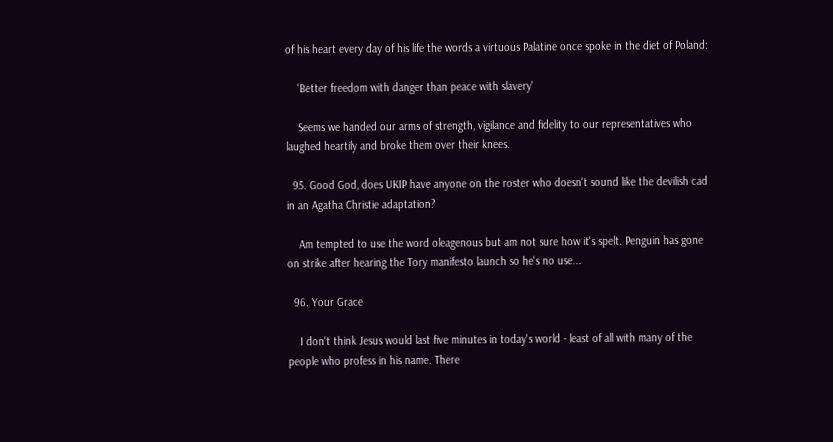of his heart every day of his life the words a virtuous Palatine once spoke in the diet of Poland:

    'Better freedom with danger than peace with slavery'

    Seems we handed our arms of strength, vigilance and fidelity to our representatives who laughed heartily and broke them over their knees.

  95. Good God, does UKIP have anyone on the roster who doesn't sound like the devilish cad in an Agatha Christie adaptation?

    Am tempted to use the word oleagenous but am not sure how it's spelt. Penguin has gone on strike after hearing the Tory manifesto launch so he's no use...

  96. Your Grace

    I don't think Jesus would last five minutes in today's world - least of all with many of the people who profess in his name. There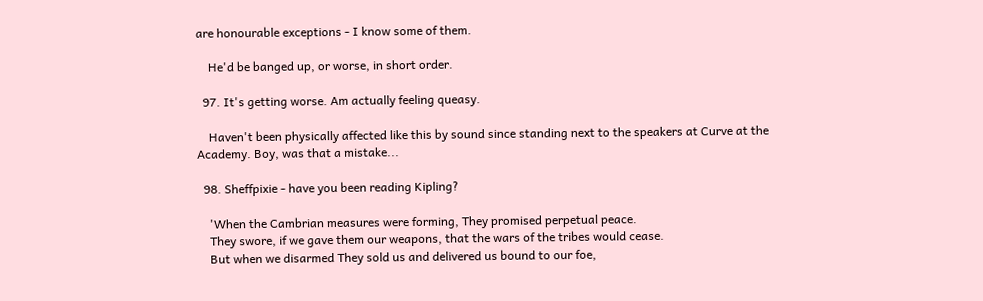are honourable exceptions - I know some of them.

    He'd be banged up, or worse, in short order.

  97. It's getting worse. Am actually feeling queasy.

    Haven't been physically affected like this by sound since standing next to the speakers at Curve at the Academy. Boy, was that a mistake...

  98. Sheffpixie - have you been reading Kipling?

    'When the Cambrian measures were forming, They promised perpetual peace.
    They swore, if we gave them our weapons, that the wars of the tribes would cease.
    But when we disarmed They sold us and delivered us bound to our foe,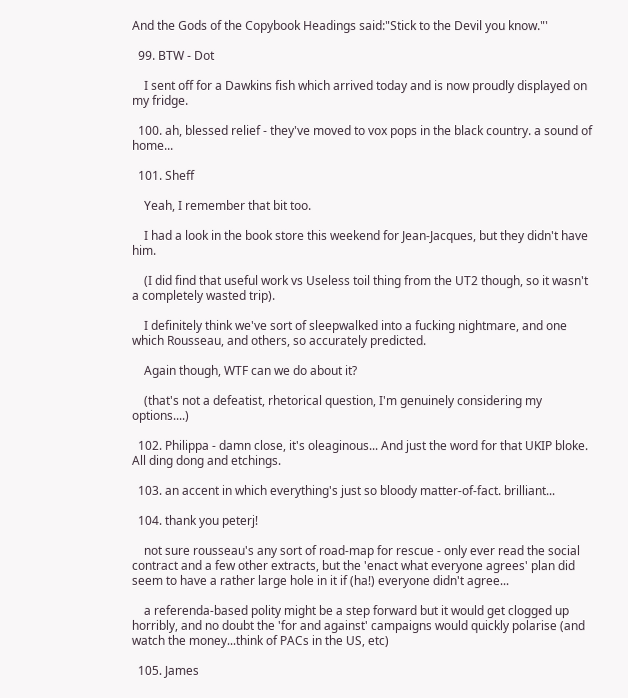And the Gods of the Copybook Headings said:"Stick to the Devil you know."'

  99. BTW - Dot

    I sent off for a Dawkins fish which arrived today and is now proudly displayed on my fridge.

  100. ah, blessed relief - they've moved to vox pops in the black country. a sound of home...

  101. Sheff

    Yeah, I remember that bit too.

    I had a look in the book store this weekend for Jean-Jacques, but they didn't have him.

    (I did find that useful work vs Useless toil thing from the UT2 though, so it wasn't a completely wasted trip).

    I definitely think we've sort of sleepwalked into a fucking nightmare, and one which Rousseau, and others, so accurately predicted.

    Again though, WTF can we do about it?

    (that's not a defeatist, rhetorical question, I'm genuinely considering my options....)

  102. Philippa - damn close, it's oleaginous... And just the word for that UKIP bloke. All ding dong and etchings.

  103. an accent in which everything's just so bloody matter-of-fact. brilliant...

  104. thank you peterj!

    not sure rousseau's any sort of road-map for rescue - only ever read the social contract and a few other extracts, but the 'enact what everyone agrees' plan did seem to have a rather large hole in it if (ha!) everyone didn't agree...

    a referenda-based polity might be a step forward but it would get clogged up horribly, and no doubt the 'for and against' campaigns would quickly polarise (and watch the money...think of PACs in the US, etc)

  105. James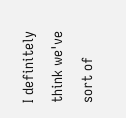I definitely think we've sort of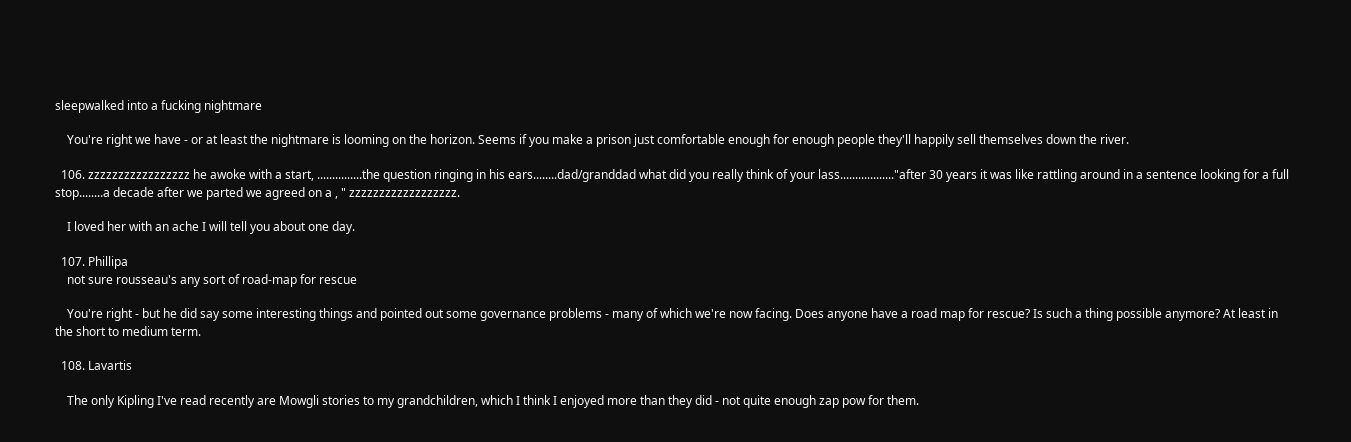sleepwalked into a fucking nightmare

    You're right we have - or at least the nightmare is looming on the horizon. Seems if you make a prison just comfortable enough for enough people they'll happily sell themselves down the river.

  106. zzzzzzzzzzzzzzzzz he awoke with a start, ...............the question ringing in his ears........dad/granddad what did you really think of your lass.................."after 30 years it was like rattling around in a sentence looking for a full stop........a decade after we parted we agreed on a , " zzzzzzzzzzzzzzzzzz.

    I loved her with an ache I will tell you about one day.

  107. Phillipa
    not sure rousseau's any sort of road-map for rescue

    You're right - but he did say some interesting things and pointed out some governance problems - many of which we're now facing. Does anyone have a road map for rescue? Is such a thing possible anymore? At least in the short to medium term.

  108. Lavartis

    The only Kipling I've read recently are Mowgli stories to my grandchildren, which I think I enjoyed more than they did - not quite enough zap pow for them.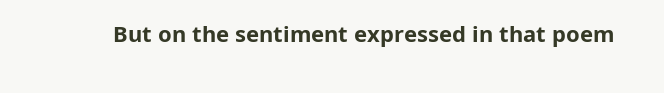But on the sentiment expressed in that poem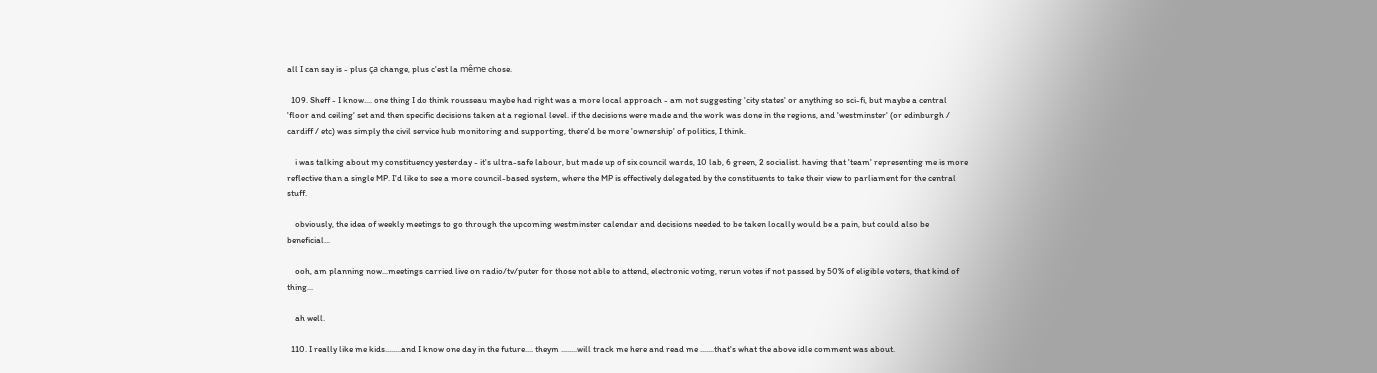all I can say is - plus ça change, plus c'est la même chose.

  109. Sheff - I know.... one thing I do think rousseau maybe had right was a more local approach - am not suggesting 'city states' or anything so sci-fi, but maybe a central 'floor and ceiling' set and then specific decisions taken at a regional level. if the decisions were made and the work was done in the regions, and 'westminster' (or edinburgh / cardiff / etc) was simply the civil service hub monitoring and supporting, there'd be more 'ownership' of politics, I think.

    i was talking about my constituency yesterday - it's ultra-safe labour, but made up of six council wards, 10 lab, 6 green, 2 socialist. having that 'team' representing me is more reflective than a single MP. I'd like to see a more council-based system, where the MP is effectively delegated by the constituents to take their view to parliament for the central stuff.

    obviously, the idea of weekly meetings to go through the upcoming westminster calendar and decisions needed to be taken locally would be a pain, but could also be beneficial...

    ooh, am planning now...meetings carried live on radio/tv/puter for those not able to attend, electronic voting, rerun votes if not passed by 50% of eligible voters, that kind of thing...

    ah well.

  110. I really like me kids........and I know one day in the future.... theym ........will track me here and read me .......that's what the above idle comment was about.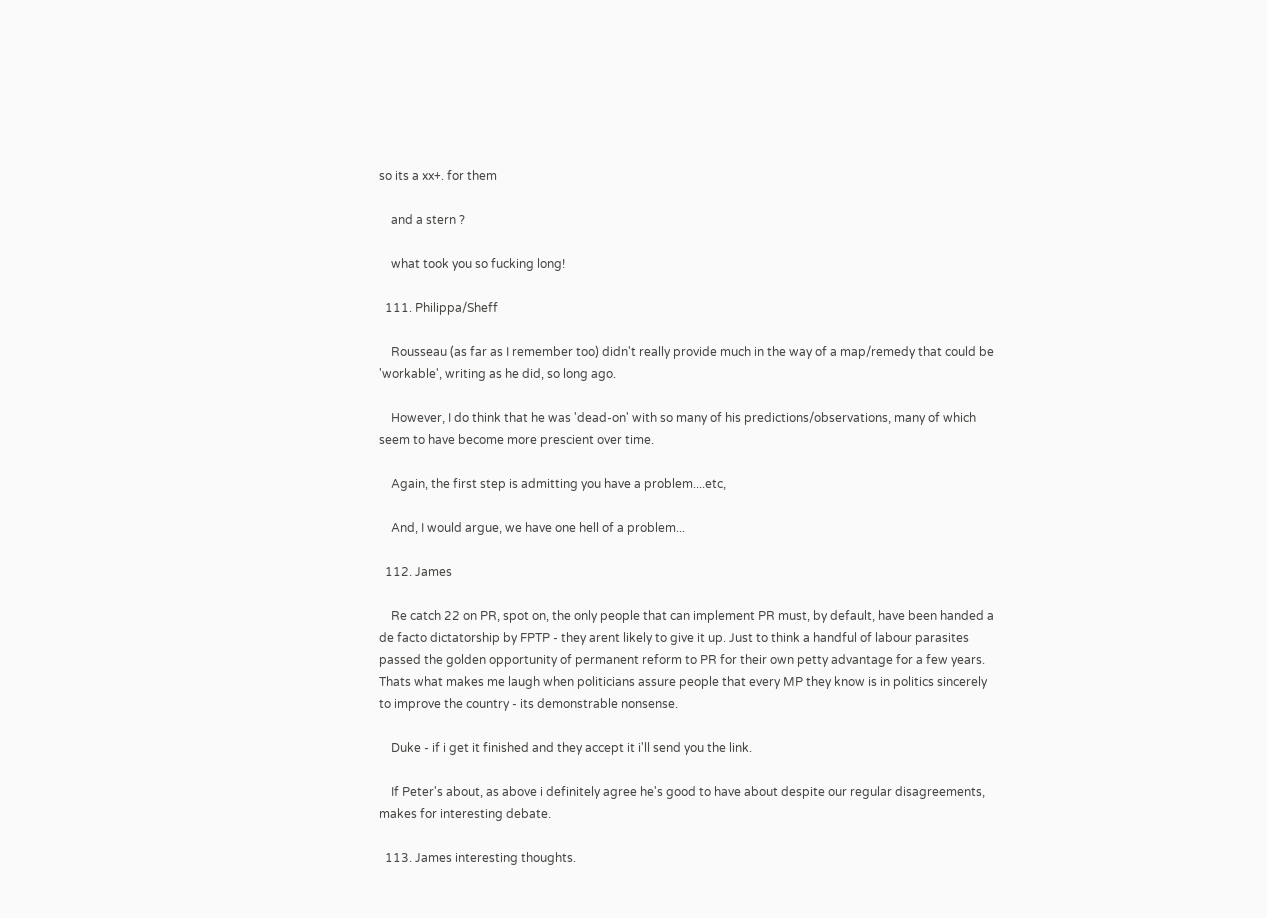so its a xx+. for them

    and a stern ?

    what took you so fucking long!

  111. Philippa/Sheff

    Rousseau (as far as I remember too) didn't really provide much in the way of a map/remedy that could be 'workable', writing as he did, so long ago.

    However, I do think that he was 'dead-on' with so many of his predictions/observations, many of which seem to have become more prescient over time.

    Again, the first step is admitting you have a problem....etc,

    And, I would argue, we have one hell of a problem...

  112. James

    Re catch 22 on PR, spot on, the only people that can implement PR must, by default, have been handed a de facto dictatorship by FPTP - they arent likely to give it up. Just to think a handful of labour parasites passed the golden opportunity of permanent reform to PR for their own petty advantage for a few years. Thats what makes me laugh when politicians assure people that every MP they know is in politics sincerely to improve the country - its demonstrable nonsense.

    Duke - if i get it finished and they accept it i'll send you the link.

    If Peter's about, as above i definitely agree he's good to have about despite our regular disagreements, makes for interesting debate.

  113. James interesting thoughts.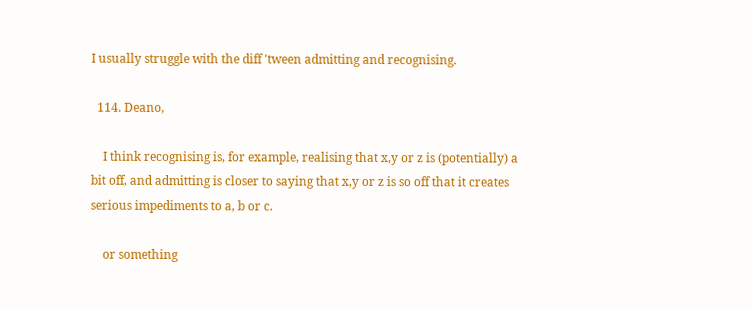I usually struggle with the diff 'tween admitting and recognising.

  114. Deano,

    I think recognising is, for example, realising that x,y or z is (potentially) a bit off, and admitting is closer to saying that x,y or z is so off that it creates serious impediments to a, b or c.

    or something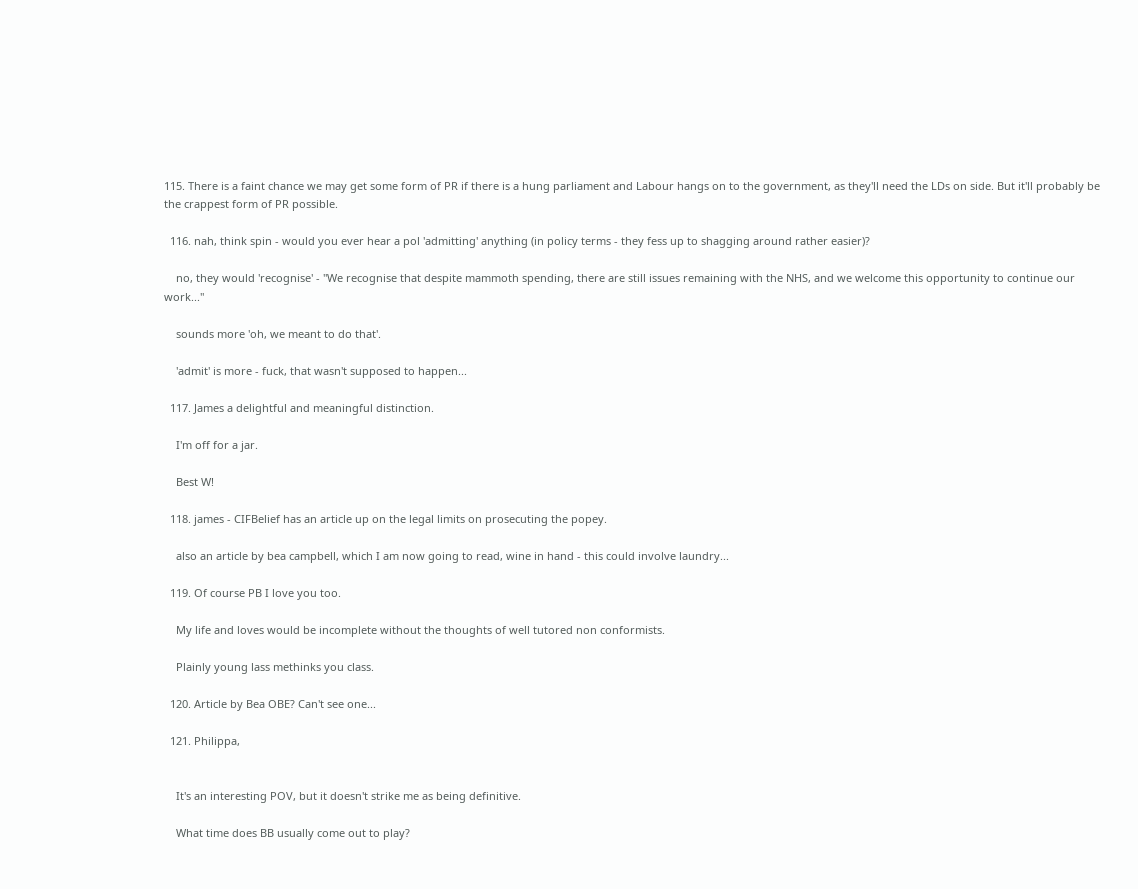115. There is a faint chance we may get some form of PR if there is a hung parliament and Labour hangs on to the government, as they'll need the LDs on side. But it'll probably be the crappest form of PR possible.

  116. nah, think spin - would you ever hear a pol 'admitting' anything (in policy terms - they fess up to shagging around rather easier)?

    no, they would 'recognise' - "We recognise that despite mammoth spending, there are still issues remaining with the NHS, and we welcome this opportunity to continue our work..."

    sounds more 'oh, we meant to do that'.

    'admit' is more - fuck, that wasn't supposed to happen...

  117. James a delightful and meaningful distinction.

    I'm off for a jar.

    Best W!

  118. james - CIFBelief has an article up on the legal limits on prosecuting the popey.

    also an article by bea campbell, which I am now going to read, wine in hand - this could involve laundry...

  119. Of course PB I love you too.

    My life and loves would be incomplete without the thoughts of well tutored non conformists.

    Plainly young lass methinks you class.

  120. Article by Bea OBE? Can't see one...

  121. Philippa,


    It's an interesting POV, but it doesn't strike me as being definitive.

    What time does BB usually come out to play?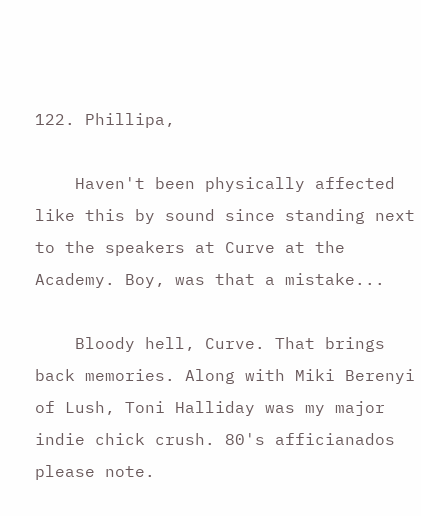122. Phillipa,

    Haven't been physically affected like this by sound since standing next to the speakers at Curve at the Academy. Boy, was that a mistake...

    Bloody hell, Curve. That brings back memories. Along with Miki Berenyi of Lush, Toni Halliday was my major indie chick crush. 80's afficianados please note.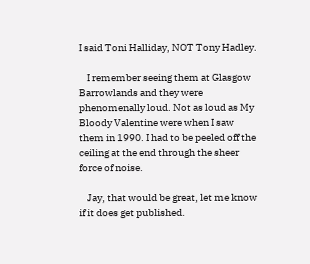I said Toni Halliday, NOT Tony Hadley.

    I remember seeing them at Glasgow Barrowlands and they were phenomenally loud. Not as loud as My Bloody Valentine were when I saw them in 1990. I had to be peeled off the ceiling at the end through the sheer force of noise.

    Jay, that would be great, let me know if it does get published.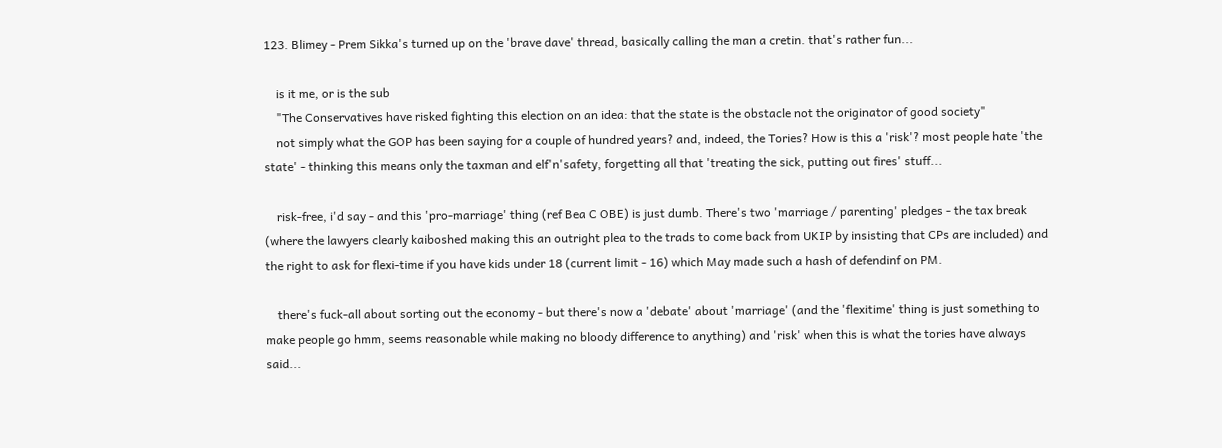123. Blimey - Prem Sikka's turned up on the 'brave dave' thread, basically calling the man a cretin. that's rather fun...

    is it me, or is the sub
    "The Conservatives have risked fighting this election on an idea: that the state is the obstacle not the originator of good society"
    not simply what the GOP has been saying for a couple of hundred years? and, indeed, the Tories? How is this a 'risk'? most people hate 'the state' - thinking this means only the taxman and elf'n'safety, forgetting all that 'treating the sick, putting out fires' stuff...

    risk-free, i'd say - and this 'pro-marriage' thing (ref Bea C OBE) is just dumb. There's two 'marriage / parenting' pledges - the tax break (where the lawyers clearly kaiboshed making this an outright plea to the trads to come back from UKIP by insisting that CPs are included) and the right to ask for flexi-time if you have kids under 18 (current limit - 16) which May made such a hash of defendinf on PM.

    there's fuck-all about sorting out the economy - but there's now a 'debate' about 'marriage' (and the 'flexitime' thing is just something to make people go hmm, seems reasonable while making no bloody difference to anything) and 'risk' when this is what the tories have always said...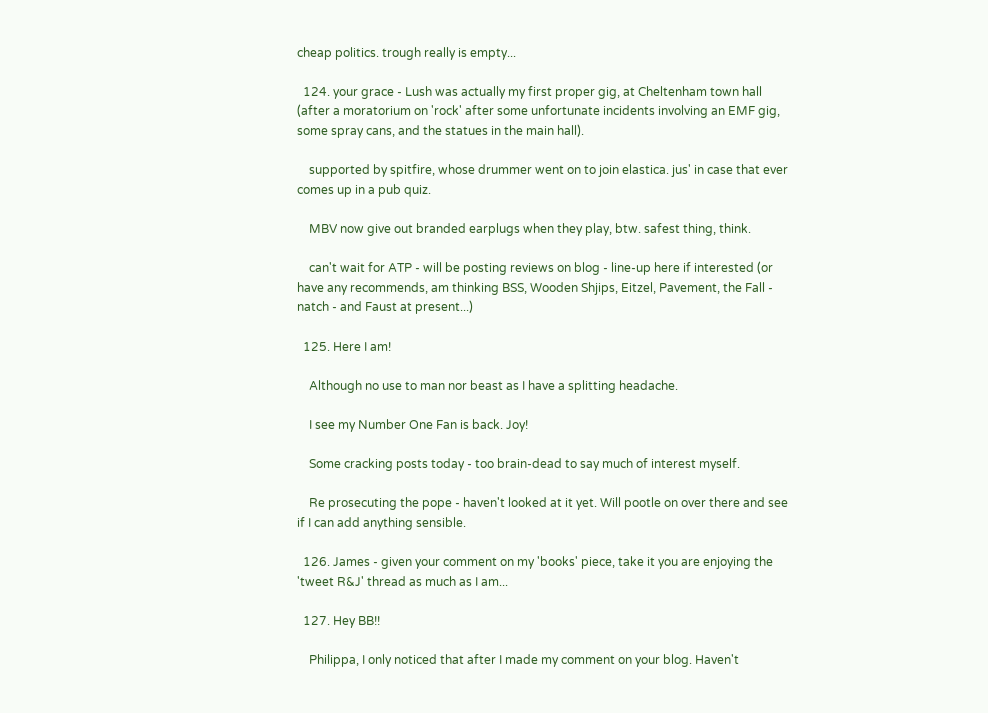cheap politics. trough really is empty...

  124. your grace - Lush was actually my first proper gig, at Cheltenham town hall (after a moratorium on 'rock' after some unfortunate incidents involving an EMF gig, some spray cans, and the statues in the main hall).

    supported by spitfire, whose drummer went on to join elastica. jus' in case that ever comes up in a pub quiz.

    MBV now give out branded earplugs when they play, btw. safest thing, think.

    can't wait for ATP - will be posting reviews on blog - line-up here if interested (or have any recommends, am thinking BSS, Wooden Shjips, Eitzel, Pavement, the Fall - natch - and Faust at present...)

  125. Here I am!

    Although no use to man nor beast as I have a splitting headache.

    I see my Number One Fan is back. Joy!

    Some cracking posts today - too brain-dead to say much of interest myself.

    Re prosecuting the pope - haven't looked at it yet. Will pootle on over there and see if I can add anything sensible.

  126. James - given your comment on my 'books' piece, take it you are enjoying the 'tweet R&J' thread as much as I am...

  127. Hey BB!!

    Philippa, I only noticed that after I made my comment on your blog. Haven't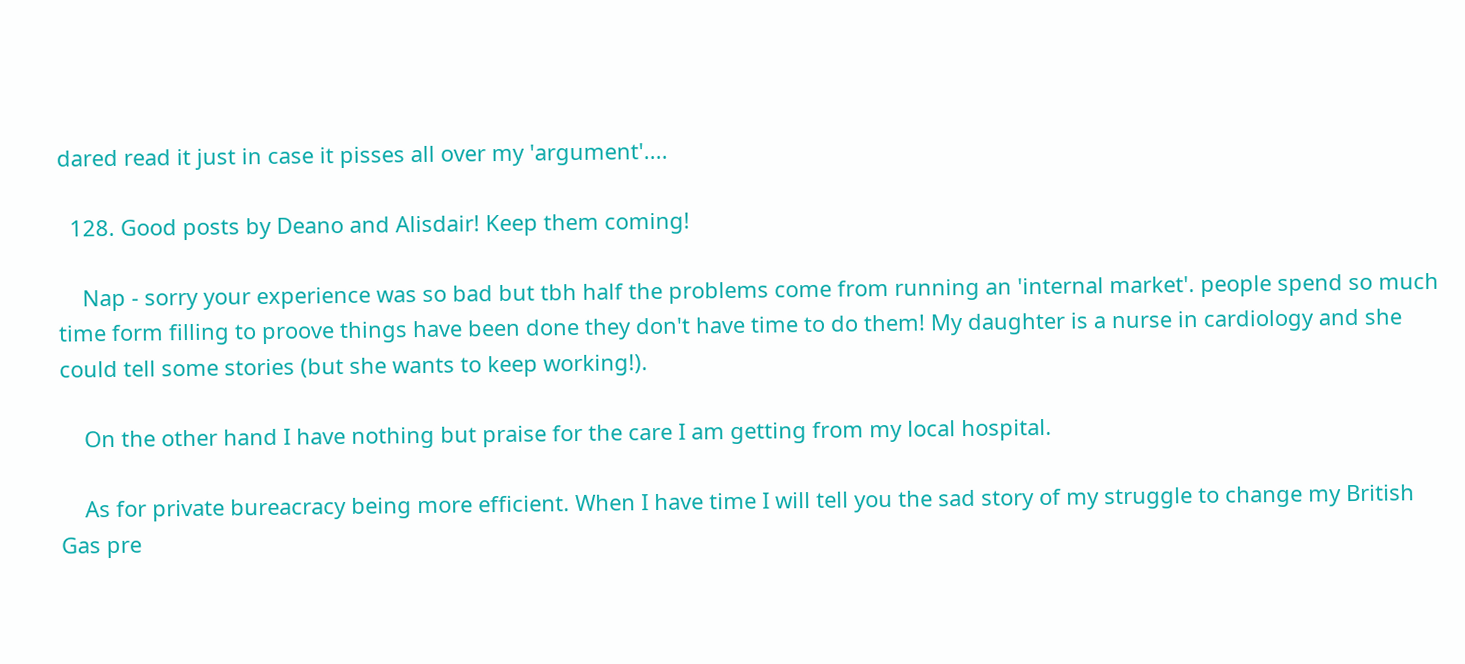dared read it just in case it pisses all over my 'argument'....

  128. Good posts by Deano and Alisdair! Keep them coming!

    Nap - sorry your experience was so bad but tbh half the problems come from running an 'internal market'. people spend so much time form filling to proove things have been done they don't have time to do them! My daughter is a nurse in cardiology and she could tell some stories (but she wants to keep working!).

    On the other hand I have nothing but praise for the care I am getting from my local hospital.

    As for private bureacracy being more efficient. When I have time I will tell you the sad story of my struggle to change my British Gas pre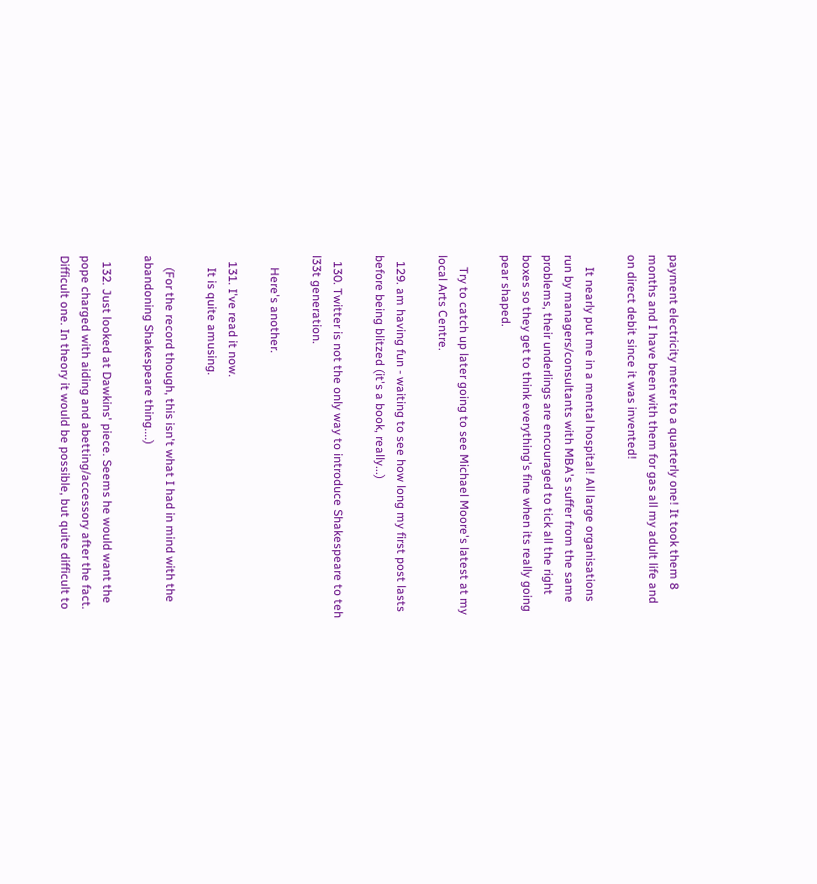payment electricity meter to a quarterly one! It took them 8 months and I have been with them for gas all my adult life and on direct debit since it was invented!

    It nearly put me in a mental hospital! All large organisations run by managers/consultants with MBA's suffer from the same problems, their underlings are encouraged to tick all the right boxes so they get to think everything's fine when its really going pear shaped.

    Try to catch up later going to see Michael Moore's latest at my local Arts Centre.

  129. am having fun - waiting to see how long my first post lasts before being blitzed (it's a book, really...)

  130. Twitter is not the only way to introduce Shakespeare to teh l33t generation.

    Here's another.

  131. I've read it now.
    It is quite amusing.

    (For the record though, this isn't what I had in mind with the abandoning Shakespeare thing....)

  132. Just looked at Dawkins' piece. Seems he would want the pope charged with aiding and abetting/accessory after the fact. Difficult one. In theory it would be possible, but quite difficult to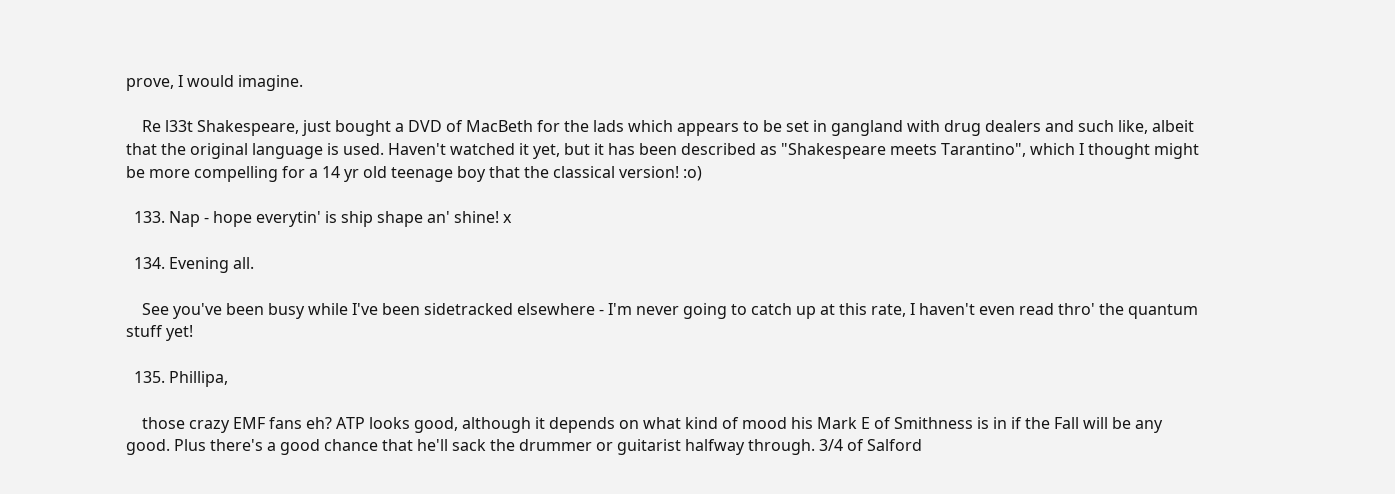prove, I would imagine.

    Re l33t Shakespeare, just bought a DVD of MacBeth for the lads which appears to be set in gangland with drug dealers and such like, albeit that the original language is used. Haven't watched it yet, but it has been described as "Shakespeare meets Tarantino", which I thought might be more compelling for a 14 yr old teenage boy that the classical version! :o)

  133. Nap - hope everytin' is ship shape an' shine! x

  134. Evening all.

    See you've been busy while I've been sidetracked elsewhere - I'm never going to catch up at this rate, I haven't even read thro' the quantum stuff yet!

  135. Phillipa,

    those crazy EMF fans eh? ATP looks good, although it depends on what kind of mood his Mark E of Smithness is in if the Fall will be any good. Plus there's a good chance that he'll sack the drummer or guitarist halfway through. 3/4 of Salford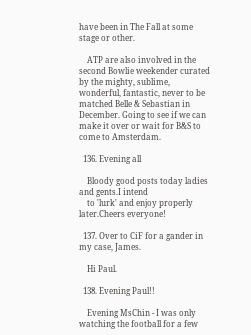have been in The Fall at some stage or other.

    ATP are also involved in the second Bowlie weekender curated by the mighty, sublime, wonderful, fantastic, never to be matched Belle & Sebastian in December. Going to see if we can make it over or wait for B&S to come to Amsterdam.

  136. Evening all

    Bloody good posts today ladies and gents.I intend
    to 'lurk' and enjoy properly later.Cheers everyone!

  137. Over to CiF for a gander in my case, James.

    Hi Paul.

  138. Evening Paul!!

    Evening MsChin - I was only watching the football for a few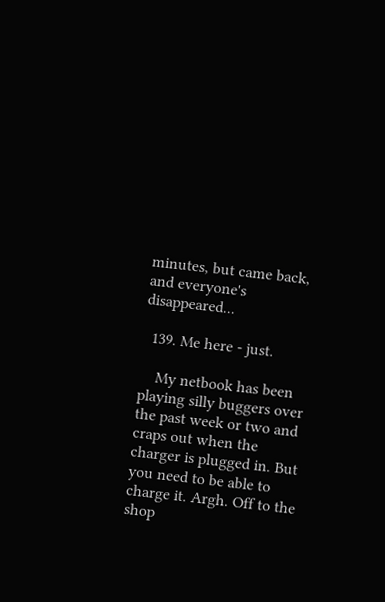minutes, but came back, and everyone's disappeared...

  139. Me here - just.

    My netbook has been playing silly buggers over the past week or two and craps out when the charger is plugged in. But you need to be able to charge it. Argh. Off to the shop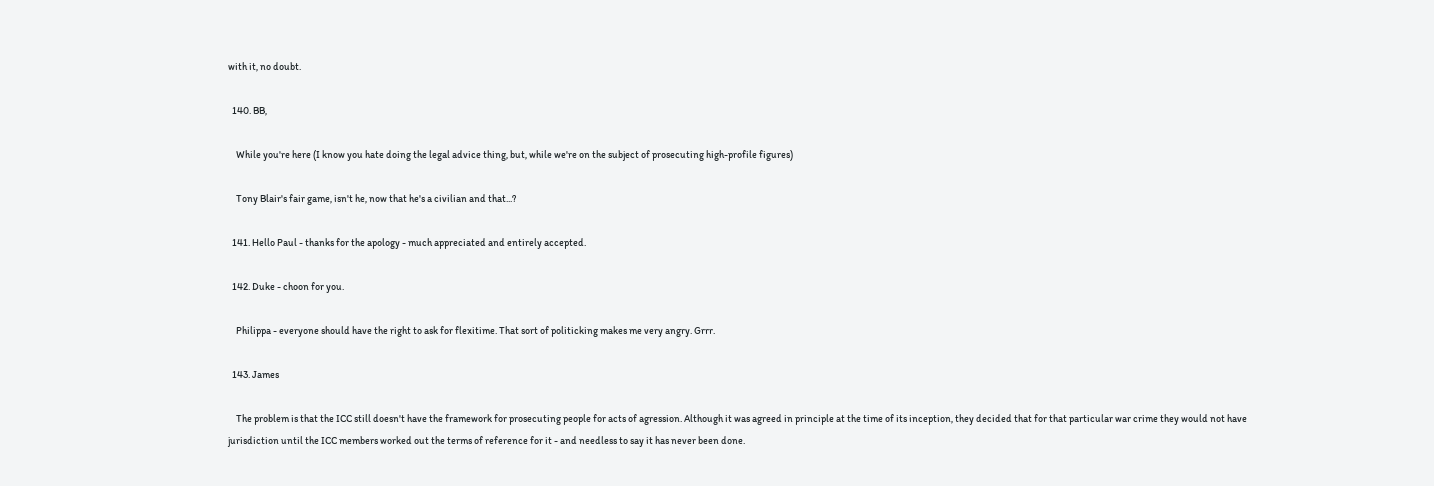with it, no doubt.

  140. BB,

    While you're here (I know you hate doing the legal advice thing, but, while we're on the subject of prosecuting high-profile figures)

    Tony Blair's fair game, isn't he, now that he's a civilian and that...?

  141. Hello Paul - thanks for the apology - much appreciated and entirely accepted.

  142. Duke - choon for you.

    Philippa - everyone should have the right to ask for flexitime. That sort of politicking makes me very angry. Grrr.

  143. James

    The problem is that the ICC still doesn't have the framework for prosecuting people for acts of agression. Although it was agreed in principle at the time of its inception, they decided that for that particular war crime they would not have jurisdiction until the ICC members worked out the terms of reference for it - and needless to say it has never been done.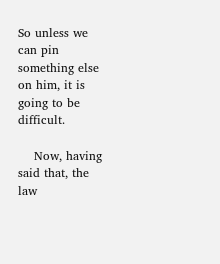So unless we can pin something else on him, it is going to be difficult.

    Now, having said that, the law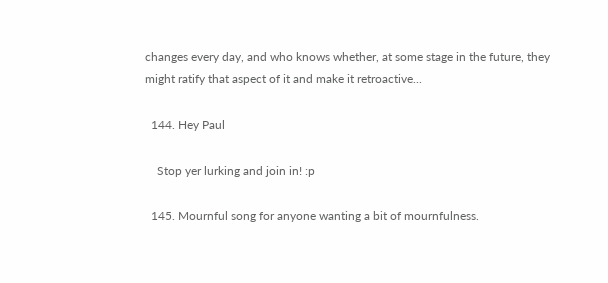changes every day, and who knows whether, at some stage in the future, they might ratify that aspect of it and make it retroactive...

  144. Hey Paul

    Stop yer lurking and join in! :p

  145. Mournful song for anyone wanting a bit of mournfulness.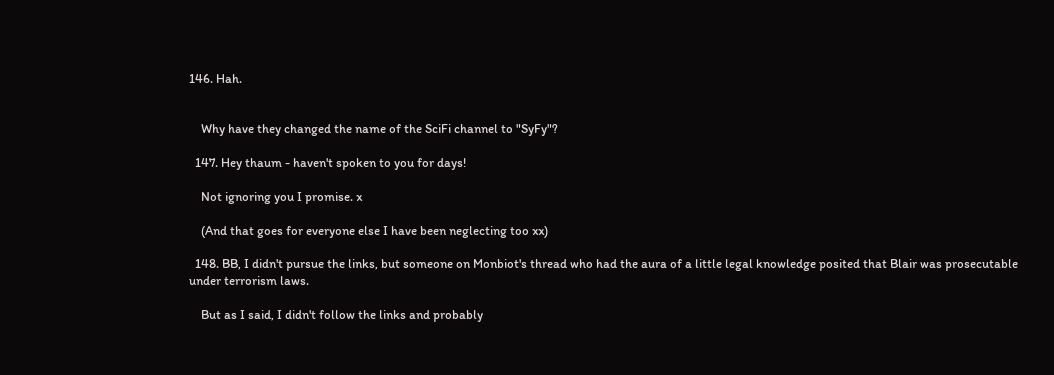146. Hah.


    Why have they changed the name of the SciFi channel to "SyFy"?

  147. Hey thaum - haven't spoken to you for days!

    Not ignoring you I promise. x

    (And that goes for everyone else I have been neglecting too xx)

  148. BB, I didn't pursue the links, but someone on Monbiot's thread who had the aura of a little legal knowledge posited that Blair was prosecutable under terrorism laws.

    But as I said, I didn't follow the links and probably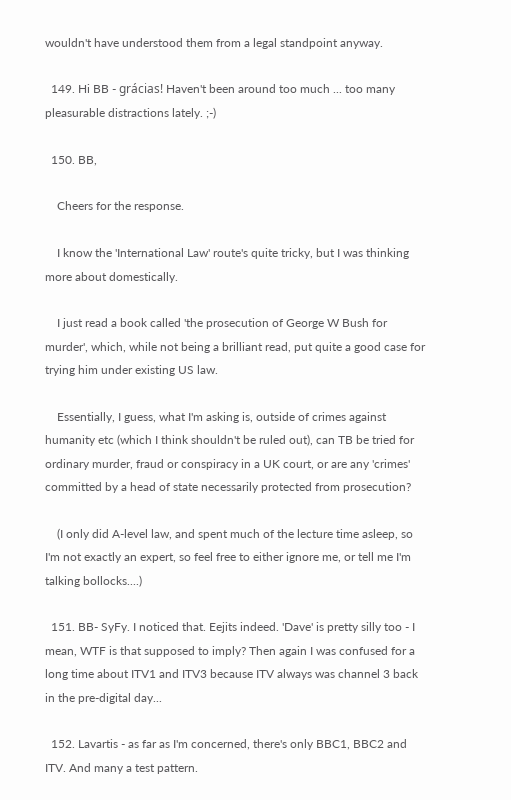wouldn't have understood them from a legal standpoint anyway.

  149. Hi BB - grácias! Haven't been around too much ... too many pleasurable distractions lately. ;-)

  150. BB,

    Cheers for the response.

    I know the 'International Law' route's quite tricky, but I was thinking more about domestically.

    I just read a book called 'the prosecution of George W Bush for murder', which, while not being a brilliant read, put quite a good case for trying him under existing US law.

    Essentially, I guess, what I'm asking is, outside of crimes against humanity etc (which I think shouldn't be ruled out), can TB be tried for ordinary murder, fraud or conspiracy in a UK court, or are any 'crimes' committed by a head of state necessarily protected from prosecution?

    (I only did A-level law, and spent much of the lecture time asleep, so I'm not exactly an expert, so feel free to either ignore me, or tell me I'm talking bollocks....)

  151. BB- SyFy. I noticed that. Eejits indeed. 'Dave' is pretty silly too - I mean, WTF is that supposed to imply? Then again I was confused for a long time about ITV1 and ITV3 because ITV always was channel 3 back in the pre-digital day...

  152. Lavartis - as far as I'm concerned, there's only BBC1, BBC2 and ITV. And many a test pattern.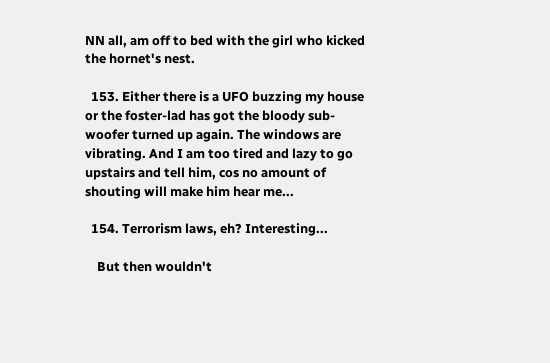NN all, am off to bed with the girl who kicked the hornet's nest.

  153. Either there is a UFO buzzing my house or the foster-lad has got the bloody sub-woofer turned up again. The windows are vibrating. And I am too tired and lazy to go upstairs and tell him, cos no amount of shouting will make him hear me...

  154. Terrorism laws, eh? Interesting...

    But then wouldn't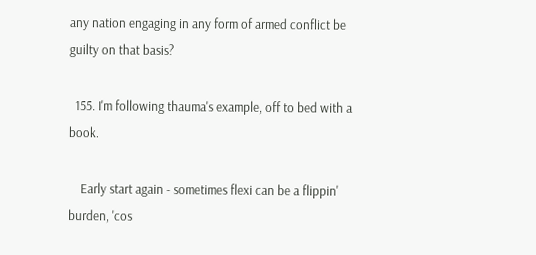any nation engaging in any form of armed conflict be guilty on that basis?

  155. I'm following thauma's example, off to bed with a book.

    Early start again - sometimes flexi can be a flippin' burden, 'cos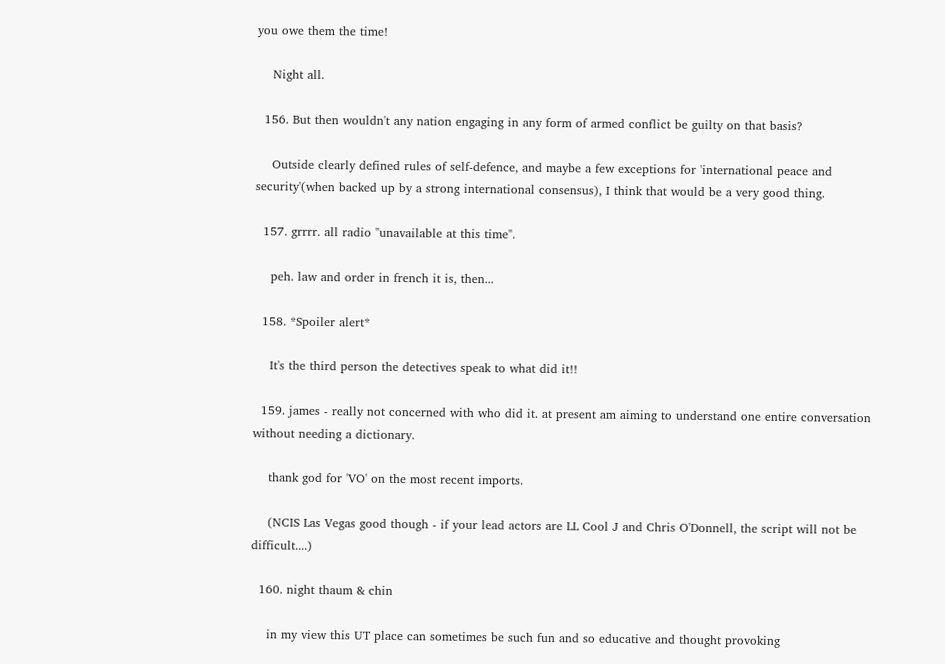you owe them the time!

    Night all.

  156. But then wouldn't any nation engaging in any form of armed conflict be guilty on that basis?

    Outside clearly defined rules of self-defence, and maybe a few exceptions for 'international peace and security'(when backed up by a strong international consensus), I think that would be a very good thing.

  157. grrrr. all radio "unavailable at this time".

    peh. law and order in french it is, then...

  158. *Spoiler alert*

    It's the third person the detectives speak to what did it!!

  159. james - really not concerned with who did it. at present am aiming to understand one entire conversation without needing a dictionary.

    thank god for 'VO' on the most recent imports.

    (NCIS Las Vegas good though - if your lead actors are LL Cool J and Chris O'Donnell, the script will not be difficult....)

  160. night thaum & chin

    in my view this UT place can sometimes be such fun and so educative and thought provoking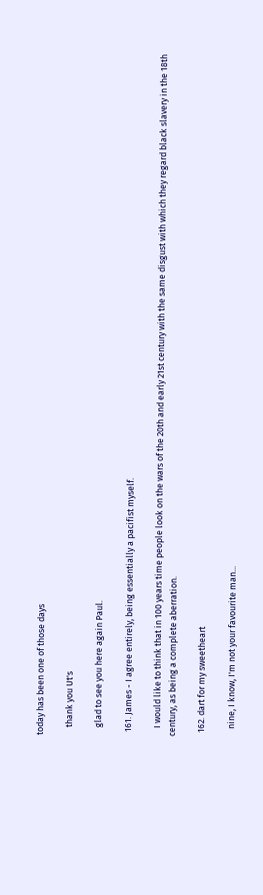today has been one of those days

    thank you Ut's

    glad to see you here again Paul.

  161. James - I agree entirely, being essentially a pacifist myself.

    I would like to think that in 100 years time people look on the wars of the 20th and early 21st century with the same disgust with which they regard black slavery in the 18th century, as being a complete aberration.

  162. dart for my sweetheart

    nine, I know, I'm not your favourite man...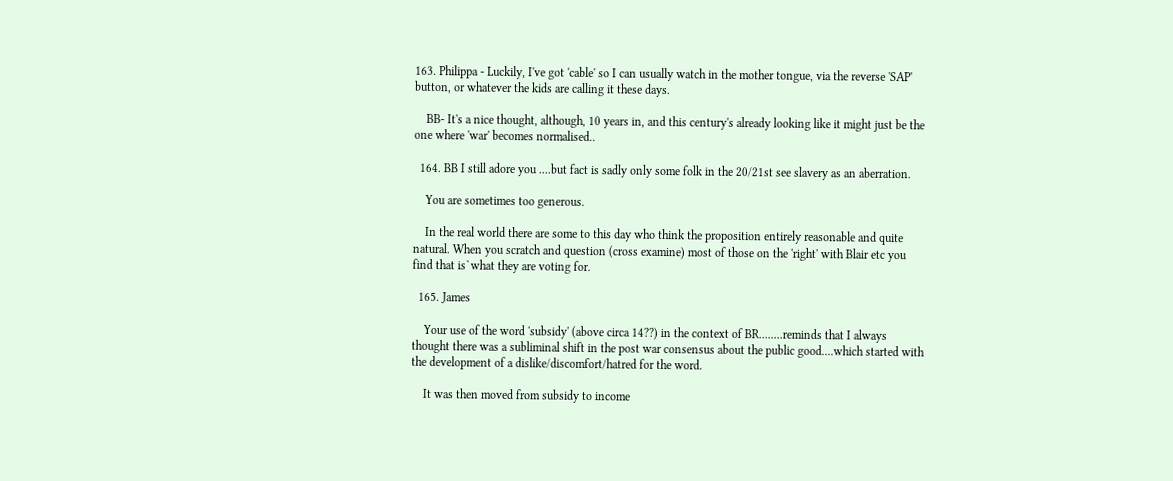163. Philippa - Luckily, I've got 'cable' so I can usually watch in the mother tongue, via the reverse 'SAP' button, or whatever the kids are calling it these days.

    BB- It's a nice thought, although, 10 years in, and this century's already looking like it might just be the one where 'war' becomes normalised..

  164. BB I still adore you ....but fact is sadly only some folk in the 20/21st see slavery as an aberration.

    You are sometimes too generous.

    In the real world there are some to this day who think the proposition entirely reasonable and quite natural. When you scratch and question (cross examine) most of those on the 'right' with Blair etc you find that is`what they are voting for.

  165. James

    Your use of the word 'subsidy' (above circa 14??) in the context of BR........reminds that I always thought there was a subliminal shift in the post war consensus about the public good....which started with the development of a dislike/discomfort/hatred for the word.

    It was then moved from subsidy to income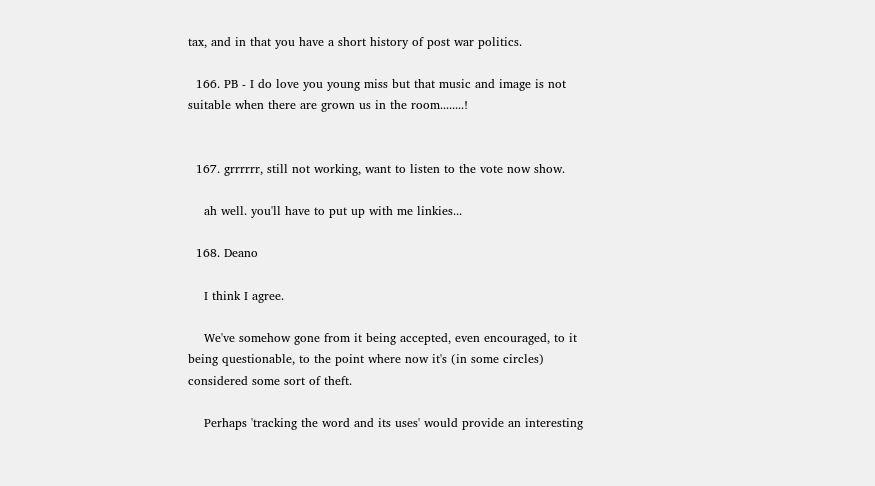tax, and in that you have a short history of post war politics.

  166. PB - I do love you young miss but that music and image is not suitable when there are grown us in the room........!


  167. grrrrrr, still not working, want to listen to the vote now show.

    ah well. you'll have to put up with me linkies...

  168. Deano

    I think I agree.

    We've somehow gone from it being accepted, even encouraged, to it being questionable, to the point where now it's (in some circles) considered some sort of theft.

    Perhaps 'tracking the word and its uses' would provide an interesting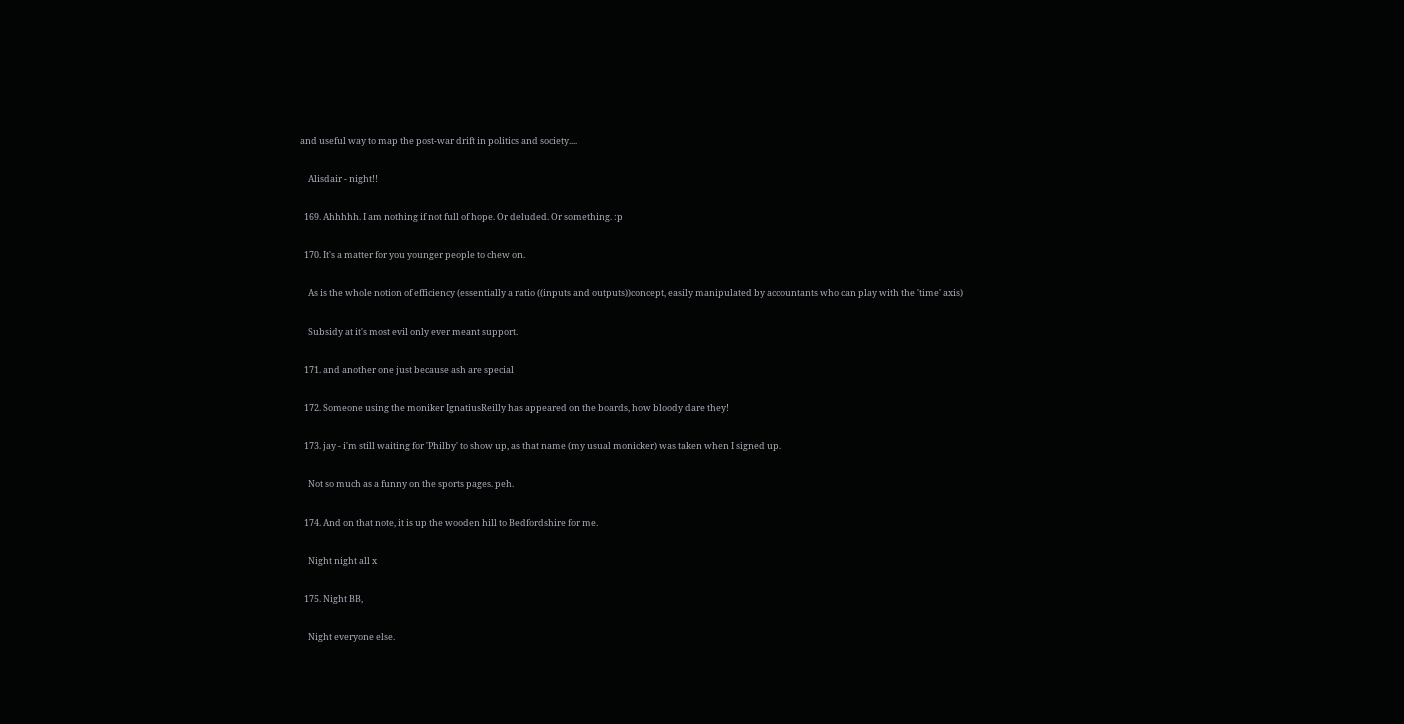and useful way to map the post-war drift in politics and society....

    Alisdair - night!!

  169. Ahhhhh. I am nothing if not full of hope. Or deluded. Or something. :p

  170. It's a matter for you younger people to chew on.

    As is the whole notion of efficiency (essentially a ratio ((inputs and outputs))concept, easily manipulated by accountants who can play with the 'time' axis)

    Subsidy at it's most evil only ever meant support.

  171. and another one just because ash are special

  172. Someone using the moniker IgnatiusReilly has appeared on the boards, how bloody dare they!

  173. jay - i'm still waiting for 'Philby' to show up, as that name (my usual monicker) was taken when I signed up.

    Not so much as a funny on the sports pages. peh.

  174. And on that note, it is up the wooden hill to Bedfordshire for me.

    Night night all x

  175. Night BB,

    Night everyone else.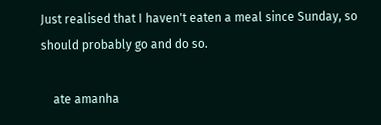Just realised that I haven't eaten a meal since Sunday, so should probably go and do so.

    ate amanha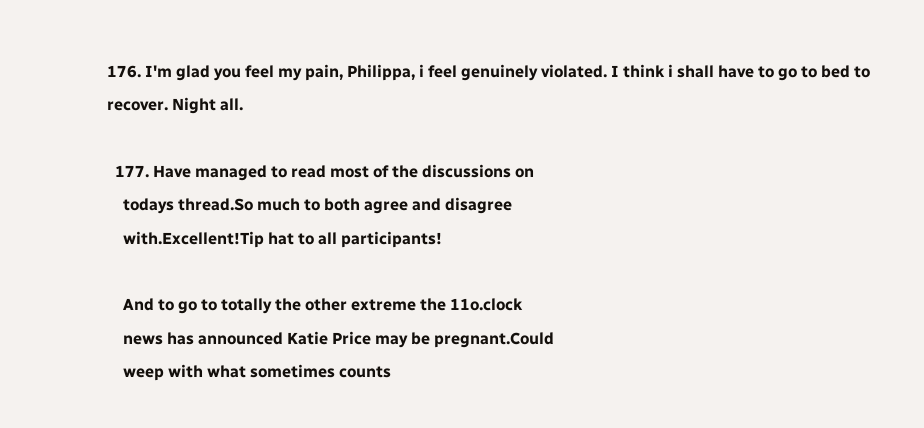176. I'm glad you feel my pain, Philippa, i feel genuinely violated. I think i shall have to go to bed to recover. Night all.

  177. Have managed to read most of the discussions on
    todays thread.So much to both agree and disagree
    with.Excellent!Tip hat to all participants!

    And to go to totally the other extreme the 11o.clock
    news has announced Katie Price may be pregnant.Could
    weep with what sometimes counts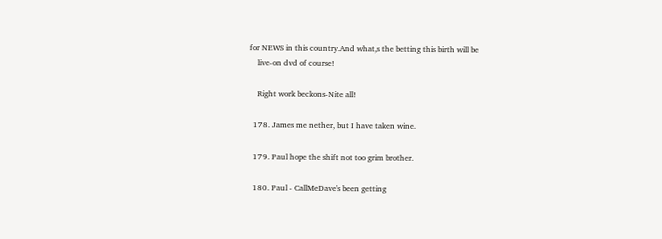for NEWS in this country.And what,s the betting this birth will be
    live-on dvd of course!

    Right work beckons-Nite all!

  178. James me nether, but I have taken wine.

  179. Paul hope the shift not too grim brother.

  180. Paul - CallMeDave's been getting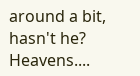around a bit, hasn't he? Heavens....